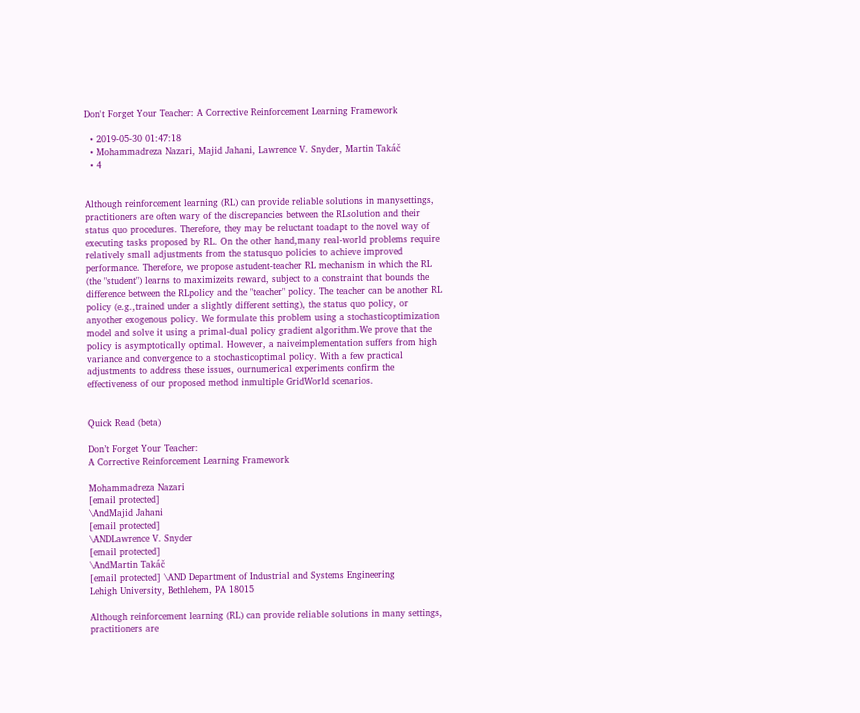Don't Forget Your Teacher: A Corrective Reinforcement Learning Framework

  • 2019-05-30 01:47:18
  • Mohammadreza Nazari, Majid Jahani, Lawrence V. Snyder, Martin Takáč
  • 4


Although reinforcement learning (RL) can provide reliable solutions in manysettings, practitioners are often wary of the discrepancies between the RLsolution and their status quo procedures. Therefore, they may be reluctant toadapt to the novel way of executing tasks proposed by RL. On the other hand,many real-world problems require relatively small adjustments from the statusquo policies to achieve improved performance. Therefore, we propose astudent-teacher RL mechanism in which the RL (the "student") learns to maximizeits reward, subject to a constraint that bounds the difference between the RLpolicy and the "teacher" policy. The teacher can be another RL policy (e.g.,trained under a slightly different setting), the status quo policy, or anyother exogenous policy. We formulate this problem using a stochasticoptimization model and solve it using a primal-dual policy gradient algorithm.We prove that the policy is asymptotically optimal. However, a naiveimplementation suffers from high variance and convergence to a stochasticoptimal policy. With a few practical adjustments to address these issues, ournumerical experiments confirm the effectiveness of our proposed method inmultiple GridWorld scenarios.


Quick Read (beta)

Don’t Forget Your Teacher:
A Corrective Reinforcement Learning Framework

Mohammadreza Nazari
[email protected]
\AndMajid Jahani
[email protected]
\ANDLawrence V. Snyder
[email protected]
\AndMartin Takáč
[email protected] \AND Department of Industrial and Systems Engineering
Lehigh University, Bethlehem, PA 18015

Although reinforcement learning (RL) can provide reliable solutions in many settings, practitioners are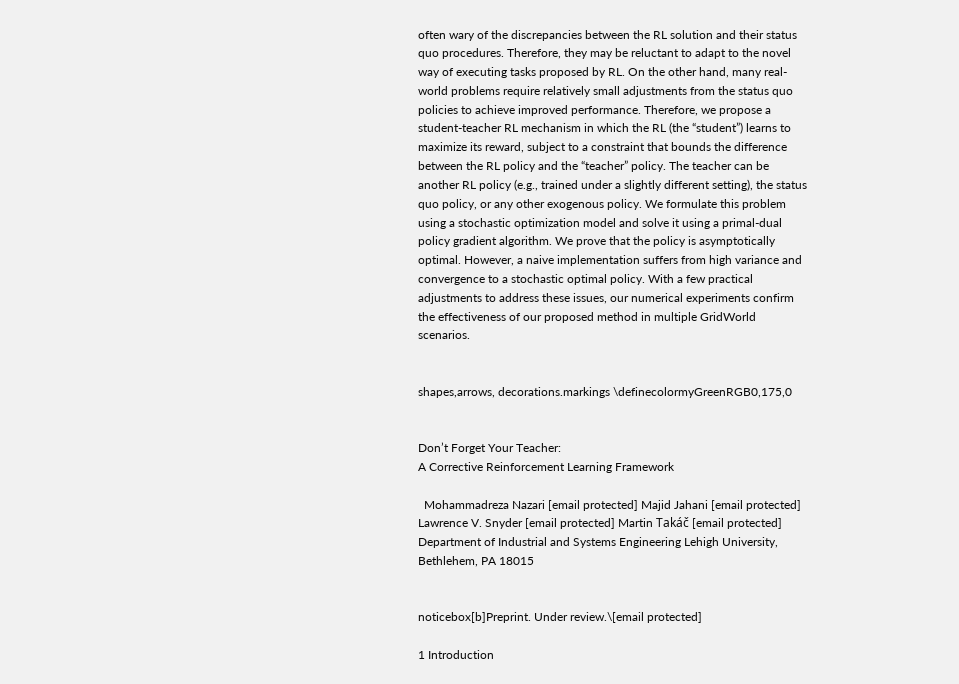often wary of the discrepancies between the RL solution and their status quo procedures. Therefore, they may be reluctant to adapt to the novel way of executing tasks proposed by RL. On the other hand, many real-world problems require relatively small adjustments from the status quo policies to achieve improved performance. Therefore, we propose a student-teacher RL mechanism in which the RL (the “student”) learns to maximize its reward, subject to a constraint that bounds the difference between the RL policy and the “teacher” policy. The teacher can be another RL policy (e.g., trained under a slightly different setting), the status quo policy, or any other exogenous policy. We formulate this problem using a stochastic optimization model and solve it using a primal-dual policy gradient algorithm. We prove that the policy is asymptotically optimal. However, a naive implementation suffers from high variance and convergence to a stochastic optimal policy. With a few practical adjustments to address these issues, our numerical experiments confirm the effectiveness of our proposed method in multiple GridWorld scenarios.


shapes,arrows, decorations.markings \definecolormyGreenRGB0,175,0


Don’t Forget Your Teacher:
A Corrective Reinforcement Learning Framework

  Mohammadreza Nazari [email protected] Majid Jahani [email protected] Lawrence V. Snyder [email protected] Martin Takáč [email protected] Department of Industrial and Systems Engineering Lehigh University, Bethlehem, PA 18015


noticebox[b]Preprint. Under review.\[email protected]

1 Introduction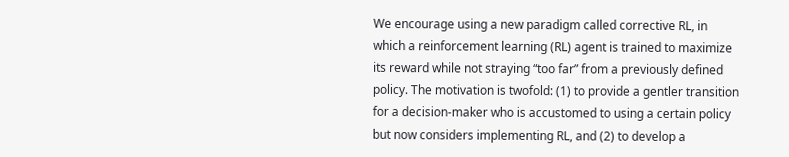We encourage using a new paradigm called corrective RL, in which a reinforcement learning (RL) agent is trained to maximize its reward while not straying “too far” from a previously defined policy. The motivation is twofold: (1) to provide a gentler transition for a decision-maker who is accustomed to using a certain policy but now considers implementing RL, and (2) to develop a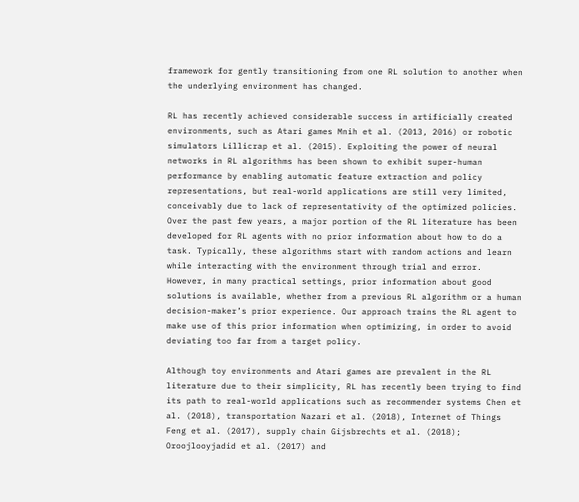framework for gently transitioning from one RL solution to another when the underlying environment has changed.

RL has recently achieved considerable success in artificially created environments, such as Atari games Mnih et al. (2013, 2016) or robotic simulators Lillicrap et al. (2015). Exploiting the power of neural networks in RL algorithms has been shown to exhibit super-human performance by enabling automatic feature extraction and policy representations, but real-world applications are still very limited, conceivably due to lack of representativity of the optimized policies. Over the past few years, a major portion of the RL literature has been developed for RL agents with no prior information about how to do a task. Typically, these algorithms start with random actions and learn while interacting with the environment through trial and error. However, in many practical settings, prior information about good solutions is available, whether from a previous RL algorithm or a human decision-maker’s prior experience. Our approach trains the RL agent to make use of this prior information when optimizing, in order to avoid deviating too far from a target policy.

Although toy environments and Atari games are prevalent in the RL literature due to their simplicity, RL has recently been trying to find its path to real-world applications such as recommender systems Chen et al. (2018), transportation Nazari et al. (2018), Internet of Things Feng et al. (2017), supply chain Gijsbrechts et al. (2018); Oroojlooyjadid et al. (2017) and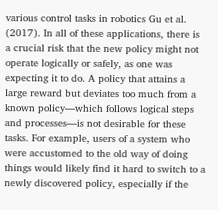various control tasks in robotics Gu et al. (2017). In all of these applications, there is a crucial risk that the new policy might not operate logically or safely, as one was expecting it to do. A policy that attains a large reward but deviates too much from a known policy—which follows logical steps and processes—is not desirable for these tasks. For example, users of a system who were accustomed to the old way of doing things would likely find it hard to switch to a newly discovered policy, especially if the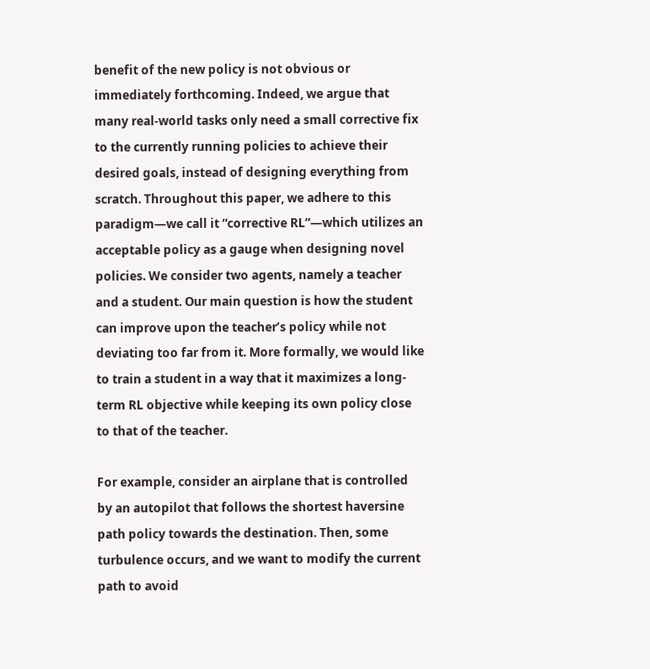benefit of the new policy is not obvious or immediately forthcoming. Indeed, we argue that many real-world tasks only need a small corrective fix to the currently running policies to achieve their desired goals, instead of designing everything from scratch. Throughout this paper, we adhere to this paradigm—we call it “corrective RL”—which utilizes an acceptable policy as a gauge when designing novel policies. We consider two agents, namely a teacher and a student. Our main question is how the student can improve upon the teacher’s policy while not deviating too far from it. More formally, we would like to train a student in a way that it maximizes a long-term RL objective while keeping its own policy close to that of the teacher.

For example, consider an airplane that is controlled by an autopilot that follows the shortest haversine path policy towards the destination. Then, some turbulence occurs, and we want to modify the current path to avoid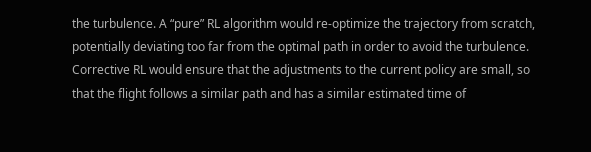the turbulence. A “pure” RL algorithm would re-optimize the trajectory from scratch, potentially deviating too far from the optimal path in order to avoid the turbulence. Corrective RL would ensure that the adjustments to the current policy are small, so that the flight follows a similar path and has a similar estimated time of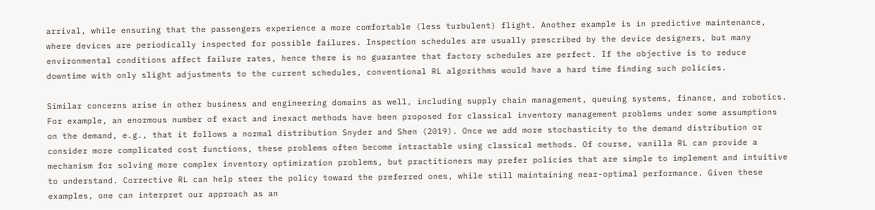arrival, while ensuring that the passengers experience a more comfortable (less turbulent) flight. Another example is in predictive maintenance, where devices are periodically inspected for possible failures. Inspection schedules are usually prescribed by the device designers, but many environmental conditions affect failure rates, hence there is no guarantee that factory schedules are perfect. If the objective is to reduce downtime with only slight adjustments to the current schedules, conventional RL algorithms would have a hard time finding such policies.

Similar concerns arise in other business and engineering domains as well, including supply chain management, queuing systems, finance, and robotics. For example, an enormous number of exact and inexact methods have been proposed for classical inventory management problems under some assumptions on the demand, e.g., that it follows a normal distribution Snyder and Shen (2019). Once we add more stochasticity to the demand distribution or consider more complicated cost functions, these problems often become intractable using classical methods. Of course, vanilla RL can provide a mechanism for solving more complex inventory optimization problems, but practitioners may prefer policies that are simple to implement and intuitive to understand. Corrective RL can help steer the policy toward the preferred ones, while still maintaining near-optimal performance. Given these examples, one can interpret our approach as an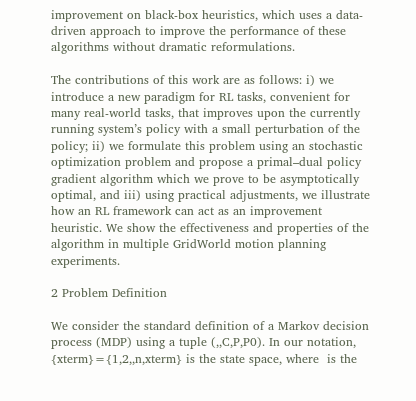improvement on black-box heuristics, which uses a data-driven approach to improve the performance of these algorithms without dramatic reformulations.

The contributions of this work are as follows: i) we introduce a new paradigm for RL tasks, convenient for many real-world tasks, that improves upon the currently running system’s policy with a small perturbation of the policy; ii) we formulate this problem using an stochastic optimization problem and propose a primal–dual policy gradient algorithm which we prove to be asymptotically optimal, and iii) using practical adjustments, we illustrate how an RL framework can act as an improvement heuristic. We show the effectiveness and properties of the algorithm in multiple GridWorld motion planning experiments.

2 Problem Definition

We consider the standard definition of a Markov decision process (MDP) using a tuple (,,C,P,P0). In our notation, {xterm}={1,2,,n,xterm} is the state space, where  is the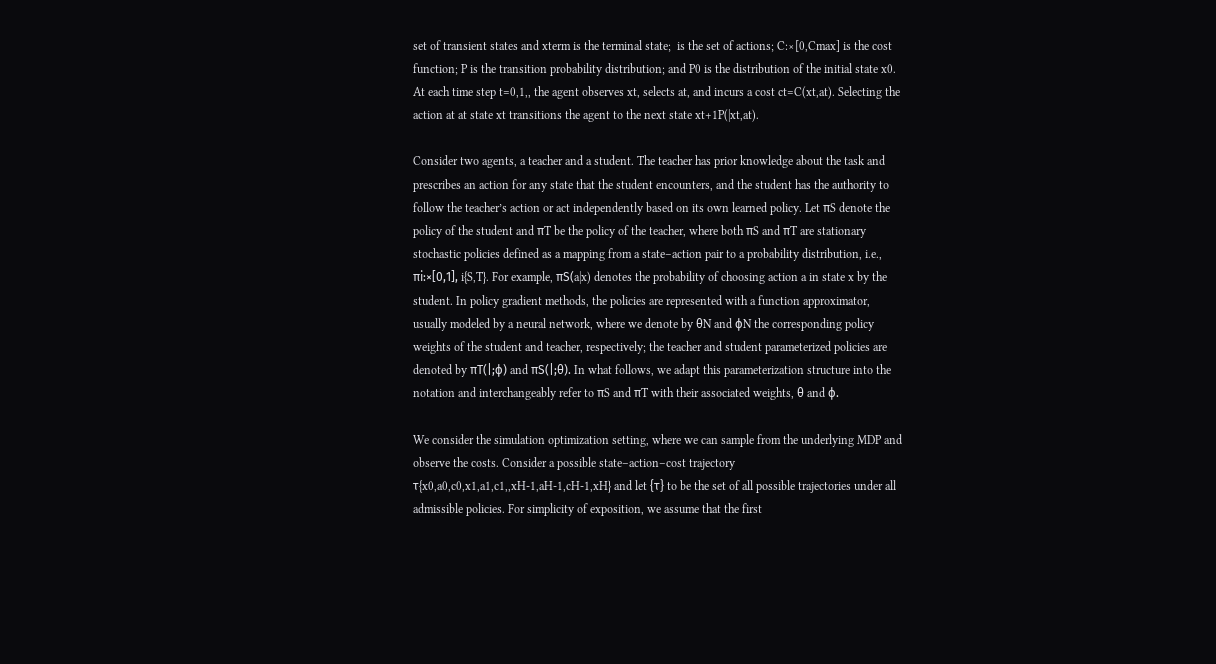set of transient states and xterm is the terminal state;  is the set of actions; C:×[0,Cmax] is the cost function; P is the transition probability distribution; and P0 is the distribution of the initial state x0. At each time step t=0,1,, the agent observes xt, selects at, and incurs a cost ct=C(xt,at). Selecting the action at at state xt transitions the agent to the next state xt+1P(|xt,at).

Consider two agents, a teacher and a student. The teacher has prior knowledge about the task and prescribes an action for any state that the student encounters, and the student has the authority to follow the teacher’s action or act independently based on its own learned policy. Let πS denote the policy of the student and πT be the policy of the teacher, where both πS and πT are stationary stochastic policies defined as a mapping from a state–action pair to a probability distribution, i.e., πi:×[0,1], i{S,T}. For example, πS(a|x) denotes the probability of choosing action a in state x by the student. In policy gradient methods, the policies are represented with a function approximator, usually modeled by a neural network, where we denote by θN and ϕN the corresponding policy weights of the student and teacher, respectively; the teacher and student parameterized policies are denoted by πT(|;ϕ) and πS(|;θ). In what follows, we adapt this parameterization structure into the notation and interchangeably refer to πS and πT with their associated weights, θ and ϕ.

We consider the simulation optimization setting, where we can sample from the underlying MDP and observe the costs. Consider a possible state–action–cost trajectory τ{x0,a0,c0,x1,a1,c1,,xH-1,aH-1,cH-1,xH} and let {τ} to be the set of all possible trajectories under all admissible policies. For simplicity of exposition, we assume that the first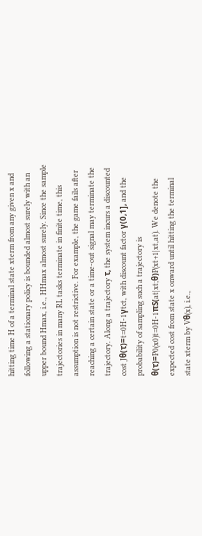hitting time H of a terminal state xterm from any given x and following a stationary policy is bounded almost surely with an upper bound Hmax, i.e., HHmax almost surely. Since the sample trajectories in many RL tasks terminate in finite time, this assumption is not restrictive. For example, the game fails after reaching a certain state or a time-out signal may terminate the trajectory. Along a trajectory τ, the system incurs a discounted cost Jθ(τ)=t=0H-1γtct, with discount factor γ(0,1], and the probability of sampling such a trajectory is θ(τ)=P0(x0)t=0H-1πS(at|xt;θ)P(xt+1|xt,at). We denote the expected cost from state x onward until hitting the terminal state xterm by Vθ(x), i.e.,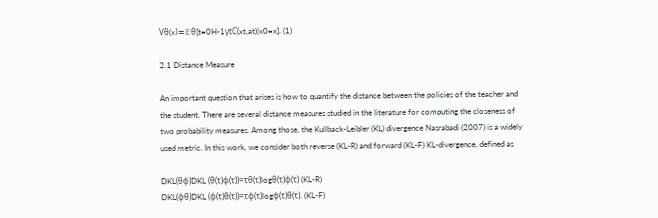Vθ(x)=𝔼θ[t=0H-1γtC(xt,at)|x0=x]. (1)

2.1 Distance Measure

An important question that arises is how to quantify the distance between the policies of the teacher and the student. There are several distance measures studied in the literature for computing the closeness of two probability measures. Among those, the Kullback-Leibler (KL) divergence Nasrabadi (2007) is a widely used metric. In this work, we consider both reverse (KL-R) and forward (KL-F) KL-divergence, defined as

DKL(θϕ)DKL (θ(τ)ϕ(τ))=τθ(τ)logθ(τ)ϕ(τ) (KL-R)
DKL(ϕθ)DKL (ϕ(τ)θ(τ))=τϕ(τ)logϕ(τ)θ(τ). (KL-F)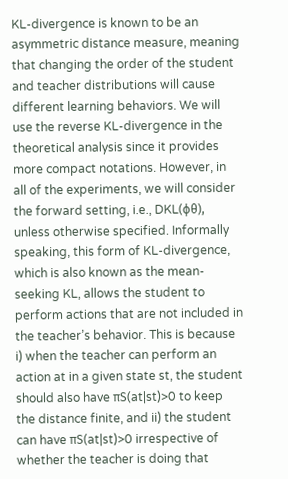KL-divergence is known to be an asymmetric distance measure, meaning that changing the order of the student and teacher distributions will cause different learning behaviors. We will use the reverse KL-divergence in the theoretical analysis since it provides more compact notations. However, in all of the experiments, we will consider the forward setting, i.e., DKL(ϕθ), unless otherwise specified. Informally speaking, this form of KL-divergence, which is also known as the mean-seeking KL, allows the student to perform actions that are not included in the teacher’s behavior. This is because i) when the teacher can perform an action at in a given state st, the student should also have πS(at|st)>0 to keep the distance finite, and ii) the student can have πS(at|st)>0 irrespective of whether the teacher is doing that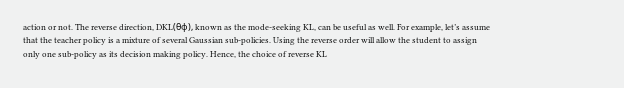action or not. The reverse direction, DKL(θϕ), known as the mode-seeking KL, can be useful as well. For example, let’s assume that the teacher policy is a mixture of several Gaussian sub-policies. Using the reverse order will allow the student to assign only one sub-policy as its decision making policy. Hence, the choice of reverse KL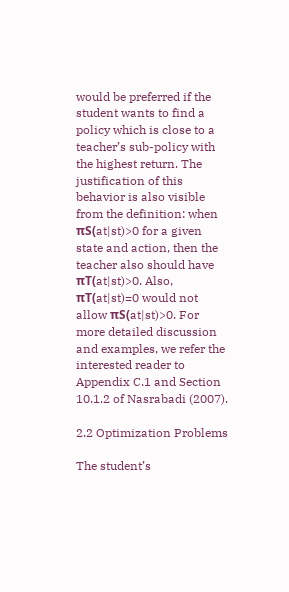would be preferred if the student wants to find a policy which is close to a teacher’s sub-policy with the highest return. The justification of this behavior is also visible from the definition: when πS(at|st)>0 for a given state and action, then the teacher also should have πT(at|st)>0. Also, πT(at|st)=0 would not allow πS(at|st)>0. For more detailed discussion and examples, we refer the interested reader to Appendix C.1 and Section 10.1.2 of Nasrabadi (2007).

2.2 Optimization Problems

The student’s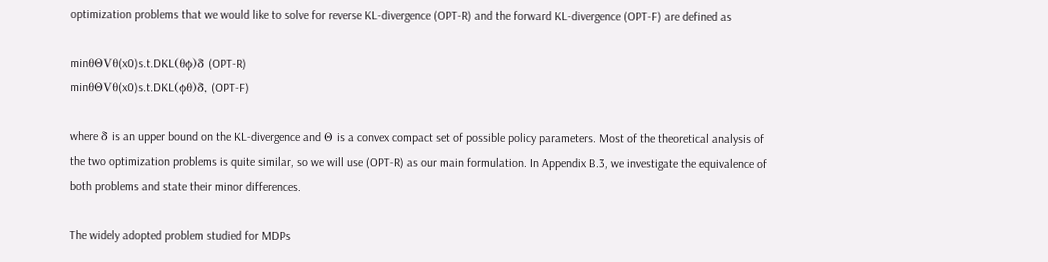optimization problems that we would like to solve for reverse KL-divergence (OPT-R) and the forward KL-divergence (OPT-F) are defined as

minθΘVθ(x0)s.t.DKL(θϕ)δ (OPT-R)
minθΘVθ(x0)s.t.DKL(ϕθ)δ, (OPT-F)

where δ is an upper bound on the KL-divergence and Θ is a convex compact set of possible policy parameters. Most of the theoretical analysis of the two optimization problems is quite similar, so we will use (OPT-R) as our main formulation. In Appendix B.3, we investigate the equivalence of both problems and state their minor differences.

The widely adopted problem studied for MDPs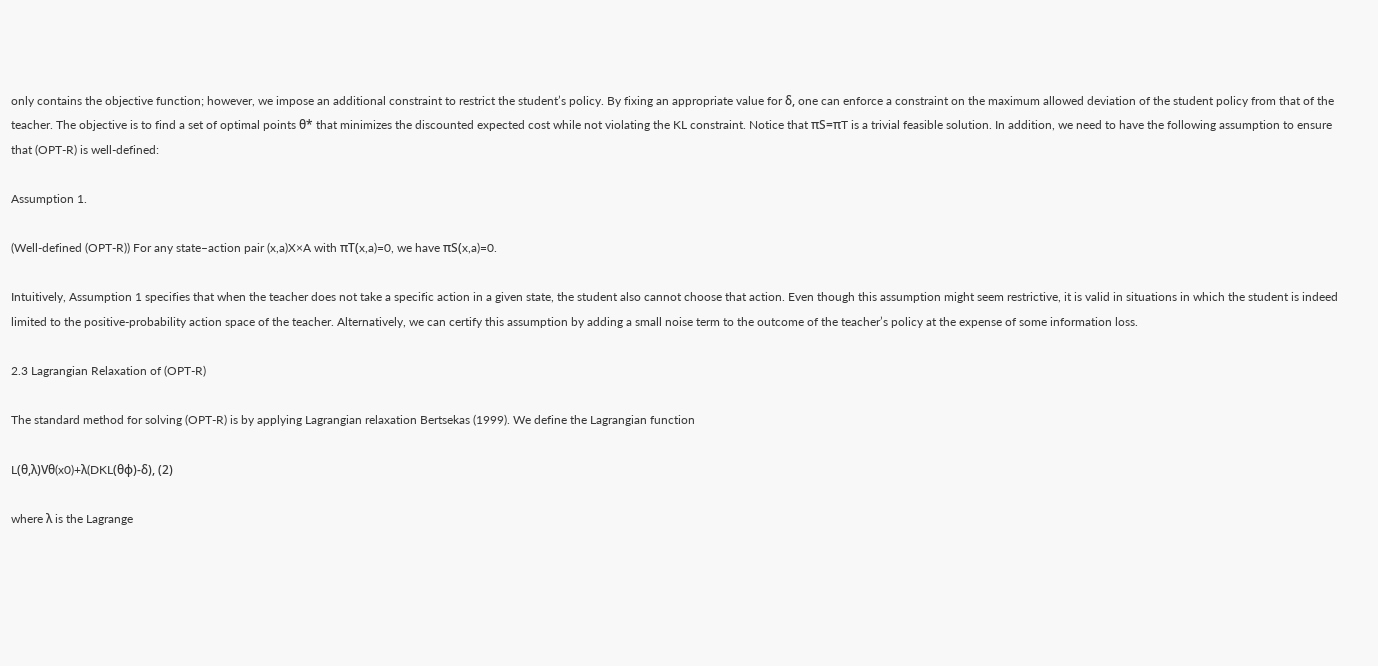only contains the objective function; however, we impose an additional constraint to restrict the student’s policy. By fixing an appropriate value for δ, one can enforce a constraint on the maximum allowed deviation of the student policy from that of the teacher. The objective is to find a set of optimal points θ* that minimizes the discounted expected cost while not violating the KL constraint. Notice that πS=πT is a trivial feasible solution. In addition, we need to have the following assumption to ensure that (OPT-R) is well-defined:

Assumption 1.

(Well-defined (OPT-R)) For any state–action pair (x,a)X×A with πT(x,a)=0, we have πS(x,a)=0.

Intuitively, Assumption 1 specifies that when the teacher does not take a specific action in a given state, the student also cannot choose that action. Even though this assumption might seem restrictive, it is valid in situations in which the student is indeed limited to the positive-probability action space of the teacher. Alternatively, we can certify this assumption by adding a small noise term to the outcome of the teacher’s policy at the expense of some information loss.

2.3 Lagrangian Relaxation of (OPT-R)

The standard method for solving (OPT-R) is by applying Lagrangian relaxation Bertsekas (1999). We define the Lagrangian function

L(θ,λ)Vθ(x0)+λ(DKL(θϕ)-δ), (2)

where λ is the Lagrange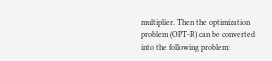multiplier. Then the optimization problem (OPT-R) can be converted into the following problem: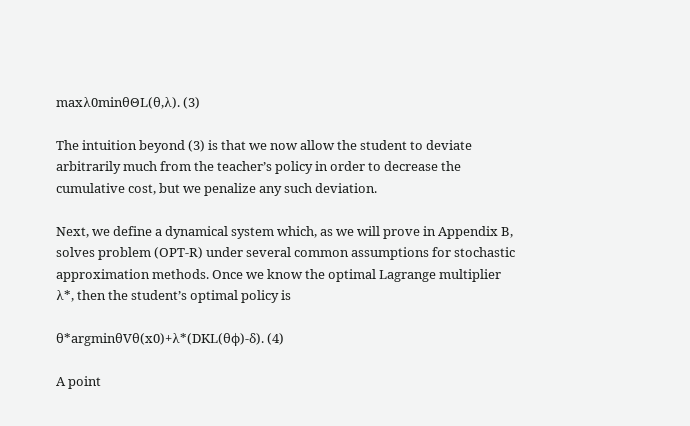maxλ0minθΘL(θ,λ). (3)

The intuition beyond (3) is that we now allow the student to deviate arbitrarily much from the teacher’s policy in order to decrease the cumulative cost, but we penalize any such deviation.

Next, we define a dynamical system which, as we will prove in Appendix B, solves problem (OPT-R) under several common assumptions for stochastic approximation methods. Once we know the optimal Lagrange multiplier λ*, then the student’s optimal policy is

θ*argminθVθ(x0)+λ*(DKL(θϕ)-δ). (4)

A point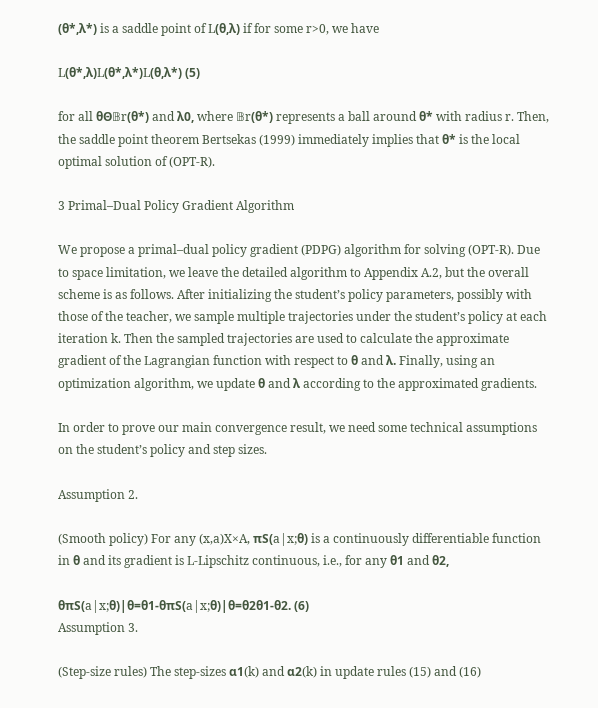(θ*,λ*) is a saddle point of L(θ,λ) if for some r>0, we have

L(θ*,λ)L(θ*,λ*)L(θ,λ*) (5)

for all θΘ𝔹r(θ*) and λ0, where 𝔹r(θ*) represents a ball around θ* with radius r. Then, the saddle point theorem Bertsekas (1999) immediately implies that θ* is the local optimal solution of (OPT-R).

3 Primal–Dual Policy Gradient Algorithm

We propose a primal–dual policy gradient (PDPG) algorithm for solving (OPT-R). Due to space limitation, we leave the detailed algorithm to Appendix A.2, but the overall scheme is as follows. After initializing the student’s policy parameters, possibly with those of the teacher, we sample multiple trajectories under the student’s policy at each iteration k. Then the sampled trajectories are used to calculate the approximate gradient of the Lagrangian function with respect to θ and λ. Finally, using an optimization algorithm, we update θ and λ according to the approximated gradients.

In order to prove our main convergence result, we need some technical assumptions on the student’s policy and step sizes.

Assumption 2.

(Smooth policy) For any (x,a)X×A, πS(a|x;θ) is a continuously differentiable function in θ and its gradient is L-Lipschitz continuous, i.e., for any θ1 and θ2,

θπS(a|x;θ)|θ=θ1-θπS(a|x;θ)|θ=θ2θ1-θ2. (6)
Assumption 3.

(Step-size rules) The step-sizes α1(k) and α2(k) in update rules (15) and (16)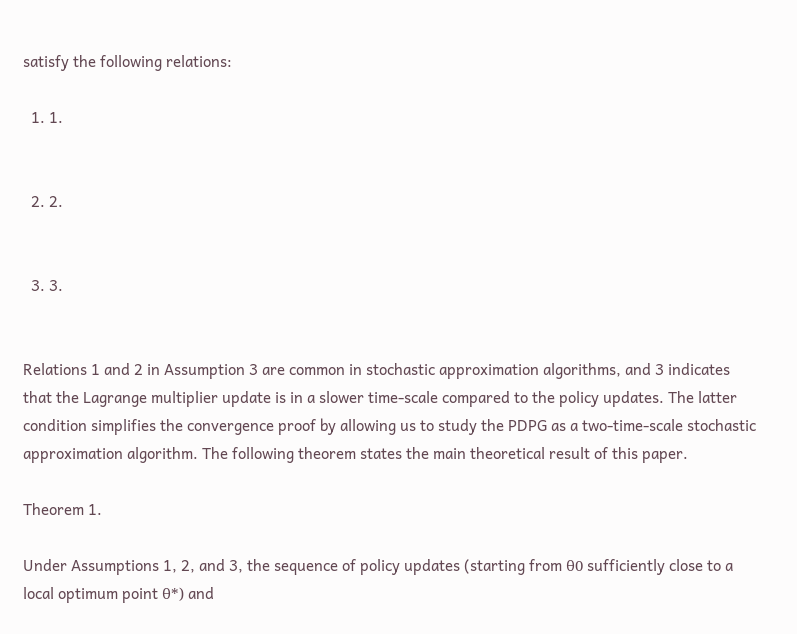satisfy the following relations:

  1. 1.


  2. 2.


  3. 3.


Relations 1 and 2 in Assumption 3 are common in stochastic approximation algorithms, and 3 indicates that the Lagrange multiplier update is in a slower time-scale compared to the policy updates. The latter condition simplifies the convergence proof by allowing us to study the PDPG as a two-time-scale stochastic approximation algorithm. The following theorem states the main theoretical result of this paper.

Theorem 1.

Under Assumptions 1, 2, and 3, the sequence of policy updates (starting from θ0 sufficiently close to a local optimum point θ*) and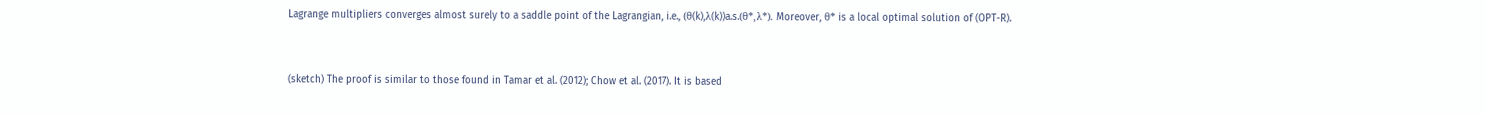Lagrange multipliers converges almost surely to a saddle point of the Lagrangian, i.e., (θ(k),λ(k))a.s.(θ*,λ*). Moreover, θ* is a local optimal solution of (OPT-R).


(sketch) The proof is similar to those found in Tamar et al. (2012); Chow et al. (2017). It is based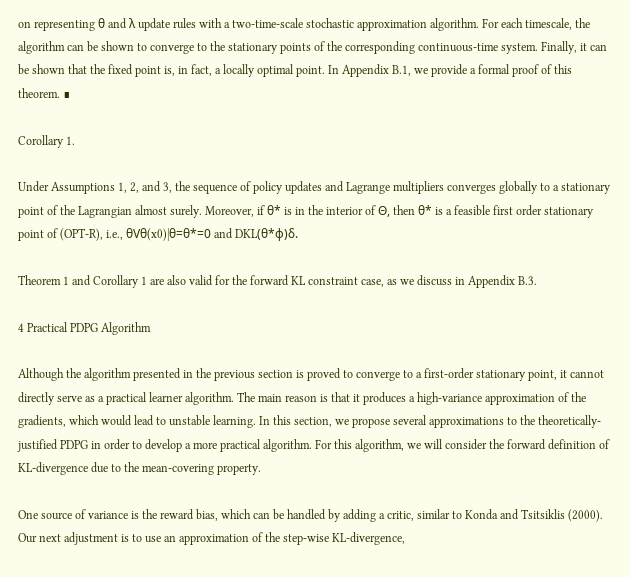on representing θ and λ update rules with a two-time-scale stochastic approximation algorithm. For each timescale, the algorithm can be shown to converge to the stationary points of the corresponding continuous-time system. Finally, it can be shown that the fixed point is, in fact, a locally optimal point. In Appendix B.1, we provide a formal proof of this theorem. ∎

Corollary 1.

Under Assumptions 1, 2, and 3, the sequence of policy updates and Lagrange multipliers converges globally to a stationary point of the Lagrangian almost surely. Moreover, if θ* is in the interior of Θ, then θ* is a feasible first order stationary point of (OPT-R), i.e., θVθ(x0)|θ=θ*=0 and DKL(θ*ϕ)δ.

Theorem 1 and Corollary 1 are also valid for the forward KL constraint case, as we discuss in Appendix B.3.

4 Practical PDPG Algorithm

Although the algorithm presented in the previous section is proved to converge to a first-order stationary point, it cannot directly serve as a practical learner algorithm. The main reason is that it produces a high-variance approximation of the gradients, which would lead to unstable learning. In this section, we propose several approximations to the theoretically-justified PDPG in order to develop a more practical algorithm. For this algorithm, we will consider the forward definition of KL-divergence due to the mean-covering property.

One source of variance is the reward bias, which can be handled by adding a critic, similar to Konda and Tsitsiklis (2000). Our next adjustment is to use an approximation of the step-wise KL-divergence,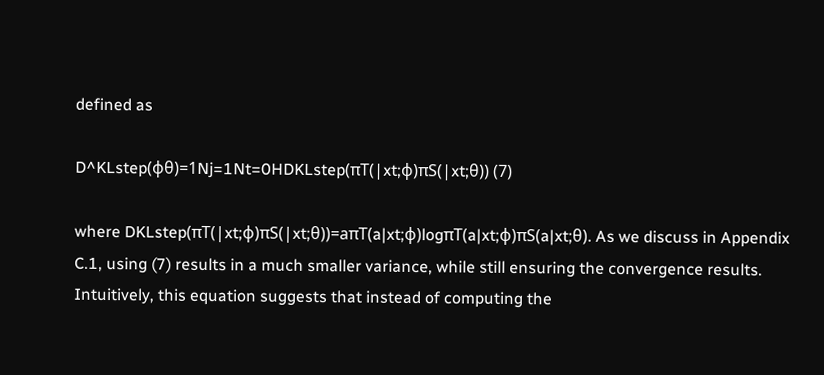defined as

D^KLstep(ϕθ)=1Nj=1Nt=0HDKLstep(πT(|xt;ϕ)πS(|xt;θ)) (7)

where DKLstep(πT(|xt;ϕ)πS(|xt;θ))=aπT(a|xt;ϕ)logπT(a|xt;ϕ)πS(a|xt;θ). As we discuss in Appendix C.1, using (7) results in a much smaller variance, while still ensuring the convergence results. Intuitively, this equation suggests that instead of computing the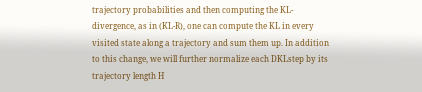trajectory probabilities and then computing the KL-divergence, as in (KL-R), one can compute the KL in every visited state along a trajectory and sum them up. In addition to this change, we will further normalize each DKLstep by its trajectory length H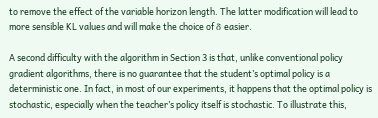to remove the effect of the variable horizon length. The latter modification will lead to more sensible KL values and will make the choice of δ easier.

A second difficulty with the algorithm in Section 3 is that, unlike conventional policy gradient algorithms, there is no guarantee that the student’s optimal policy is a deterministic one. In fact, in most of our experiments, it happens that the optimal policy is stochastic, especially when the teacher’s policy itself is stochastic. To illustrate this,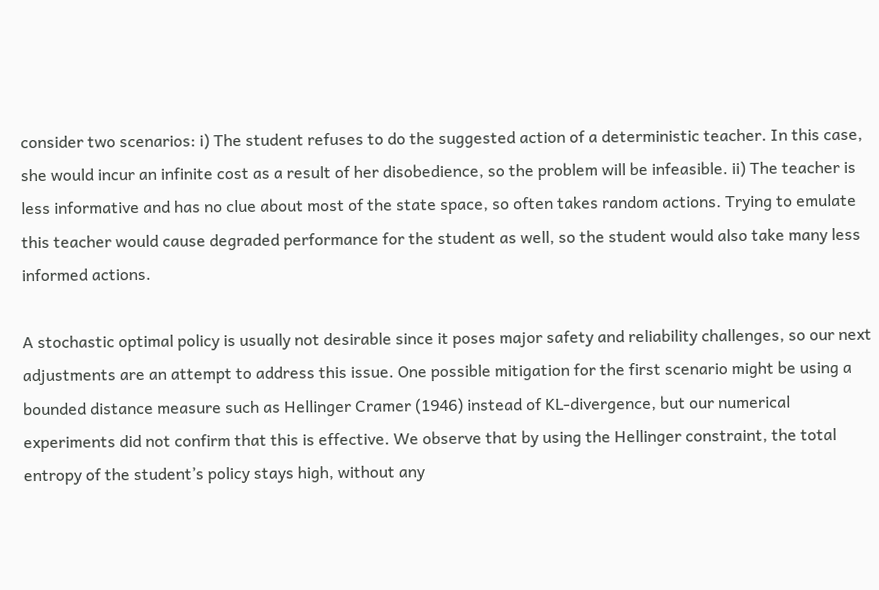consider two scenarios: i) The student refuses to do the suggested action of a deterministic teacher. In this case, she would incur an infinite cost as a result of her disobedience, so the problem will be infeasible. ii) The teacher is less informative and has no clue about most of the state space, so often takes random actions. Trying to emulate this teacher would cause degraded performance for the student as well, so the student would also take many less informed actions.

A stochastic optimal policy is usually not desirable since it poses major safety and reliability challenges, so our next adjustments are an attempt to address this issue. One possible mitigation for the first scenario might be using a bounded distance measure such as Hellinger Cramer (1946) instead of KL-divergence, but our numerical experiments did not confirm that this is effective. We observe that by using the Hellinger constraint, the total entropy of the student’s policy stays high, without any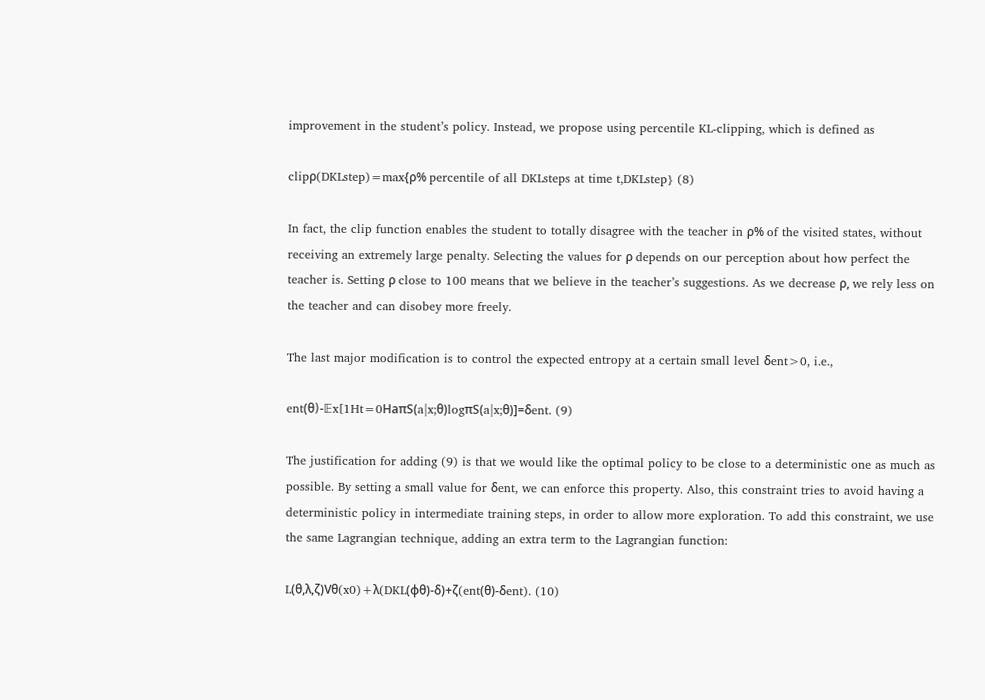improvement in the student’s policy. Instead, we propose using percentile KL-clipping, which is defined as

clipρ(DKLstep)=max{ρ% percentile of all DKLsteps at time t,DKLstep} (8)

In fact, the clip function enables the student to totally disagree with the teacher in ρ% of the visited states, without receiving an extremely large penalty. Selecting the values for ρ depends on our perception about how perfect the teacher is. Setting ρ close to 100 means that we believe in the teacher’s suggestions. As we decrease ρ, we rely less on the teacher and can disobey more freely.

The last major modification is to control the expected entropy at a certain small level δent>0, i.e.,

ent(θ)-𝔼x[1Ht=0HaπS(a|x;θ)logπS(a|x;θ)]=δent. (9)

The justification for adding (9) is that we would like the optimal policy to be close to a deterministic one as much as possible. By setting a small value for δent, we can enforce this property. Also, this constraint tries to avoid having a deterministic policy in intermediate training steps, in order to allow more exploration. To add this constraint, we use the same Lagrangian technique, adding an extra term to the Lagrangian function:

L(θ,λ,ζ)Vθ(x0)+λ(DKL(ϕθ)-δ)+ζ(ent(θ)-δent). (10)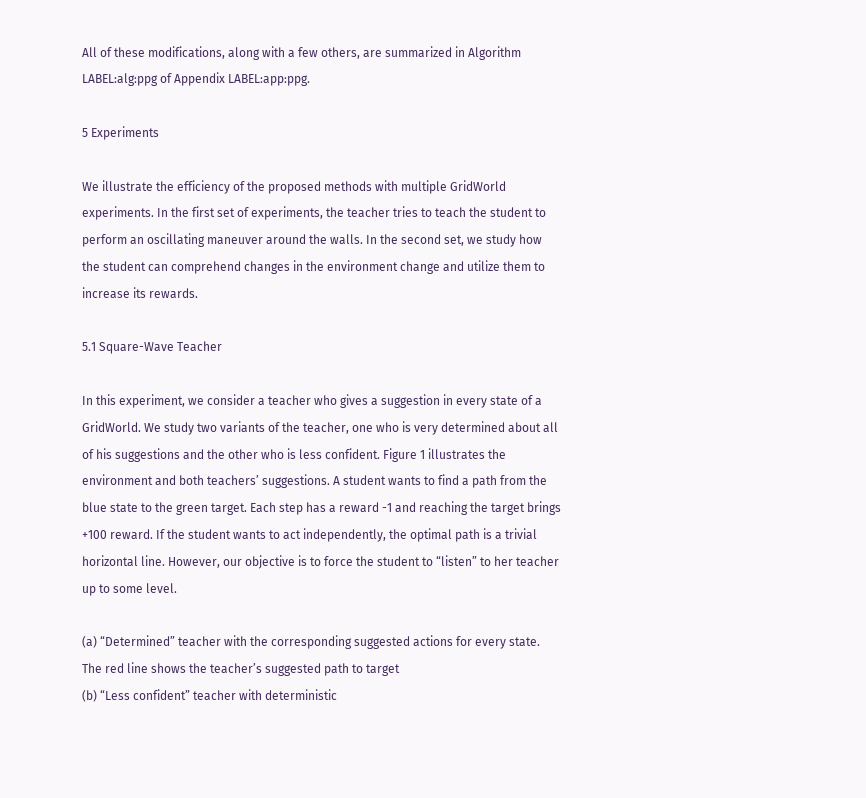All of these modifications, along with a few others, are summarized in Algorithm LABEL:alg:ppg of Appendix LABEL:app:ppg.

5 Experiments

We illustrate the efficiency of the proposed methods with multiple GridWorld experiments. In the first set of experiments, the teacher tries to teach the student to perform an oscillating maneuver around the walls. In the second set, we study how the student can comprehend changes in the environment change and utilize them to increase its rewards.

5.1 Square-Wave Teacher

In this experiment, we consider a teacher who gives a suggestion in every state of a GridWorld. We study two variants of the teacher, one who is very determined about all of his suggestions and the other who is less confident. Figure 1 illustrates the environment and both teachers’ suggestions. A student wants to find a path from the blue state to the green target. Each step has a reward -1 and reaching the target brings +100 reward. If the student wants to act independently, the optimal path is a trivial horizontal line. However, our objective is to force the student to “listen” to her teacher up to some level.

(a) “Determined” teacher with the corresponding suggested actions for every state. The red line shows the teacher’s suggested path to target
(b) “Less confident” teacher with deterministic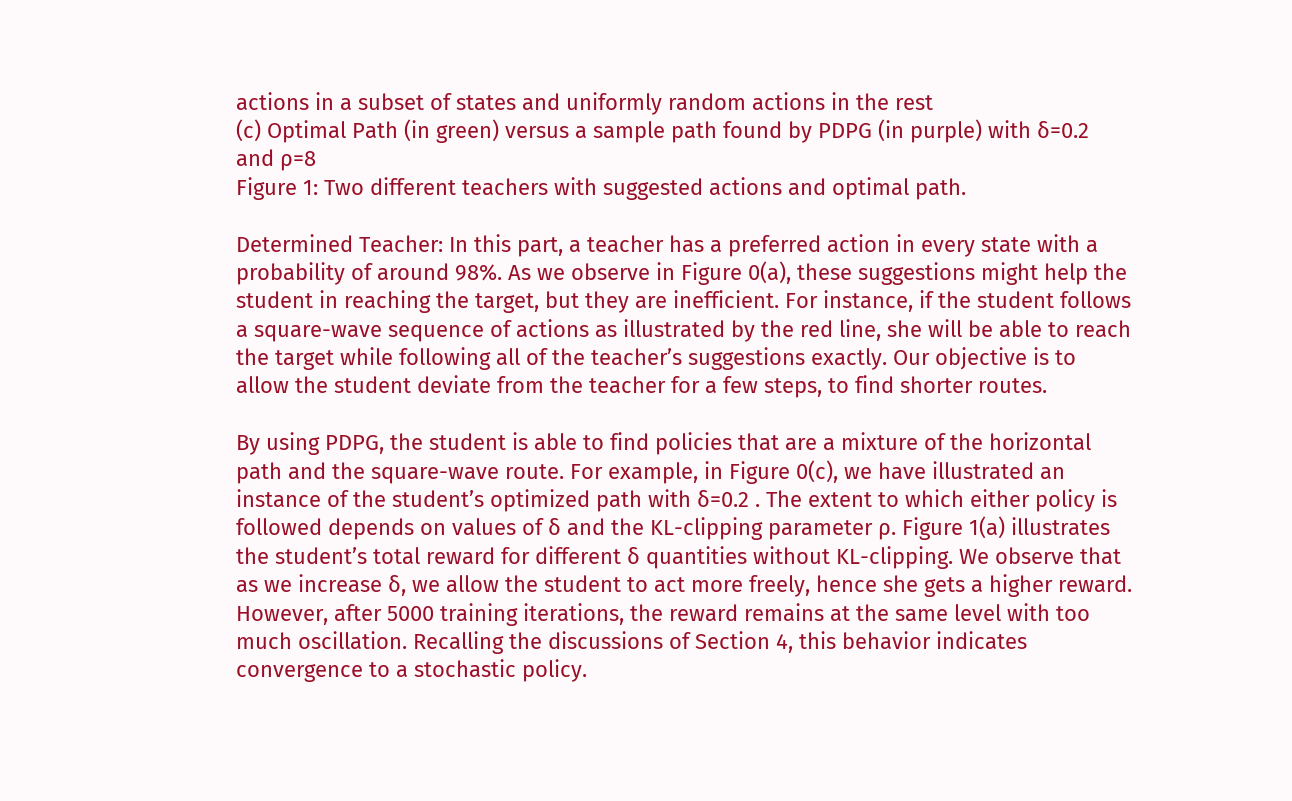actions in a subset of states and uniformly random actions in the rest
(c) Optimal Path (in green) versus a sample path found by PDPG (in purple) with δ=0.2 and ρ=8
Figure 1: Two different teachers with suggested actions and optimal path.

Determined Teacher: In this part, a teacher has a preferred action in every state with a probability of around 98%. As we observe in Figure 0(a), these suggestions might help the student in reaching the target, but they are inefficient. For instance, if the student follows a square-wave sequence of actions as illustrated by the red line, she will be able to reach the target while following all of the teacher’s suggestions exactly. Our objective is to allow the student deviate from the teacher for a few steps, to find shorter routes.

By using PDPG, the student is able to find policies that are a mixture of the horizontal path and the square-wave route. For example, in Figure 0(c), we have illustrated an instance of the student’s optimized path with δ=0.2 . The extent to which either policy is followed depends on values of δ and the KL-clipping parameter ρ. Figure 1(a) illustrates the student’s total reward for different δ quantities without KL-clipping. We observe that as we increase δ, we allow the student to act more freely, hence she gets a higher reward. However, after 5000 training iterations, the reward remains at the same level with too much oscillation. Recalling the discussions of Section 4, this behavior indicates convergence to a stochastic policy.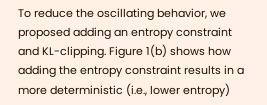To reduce the oscillating behavior, we proposed adding an entropy constraint and KL-clipping. Figure 1(b) shows how adding the entropy constraint results in a more deterministic (i.e., lower entropy)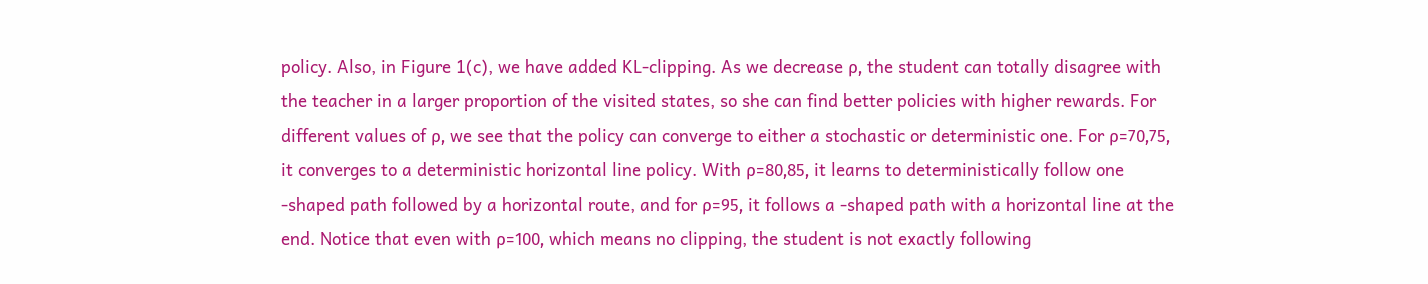policy. Also, in Figure 1(c), we have added KL-clipping. As we decrease ρ, the student can totally disagree with the teacher in a larger proportion of the visited states, so she can find better policies with higher rewards. For different values of ρ, we see that the policy can converge to either a stochastic or deterministic one. For ρ=70,75, it converges to a deterministic horizontal line policy. With ρ=80,85, it learns to deterministically follow one -shaped path followed by a horizontal route, and for ρ=95, it follows a -shaped path with a horizontal line at the end. Notice that even with ρ=100, which means no clipping, the student is not exactly following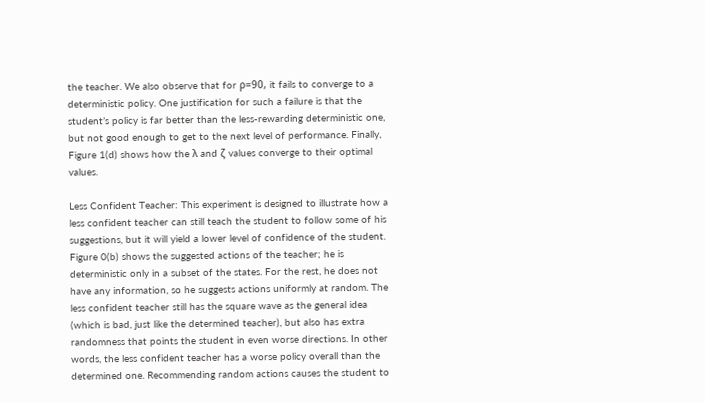the teacher. We also observe that for ρ=90, it fails to converge to a deterministic policy. One justification for such a failure is that the student’s policy is far better than the less-rewarding deterministic one, but not good enough to get to the next level of performance. Finally, Figure 1(d) shows how the λ and ζ values converge to their optimal values.

Less Confident Teacher: This experiment is designed to illustrate how a less confident teacher can still teach the student to follow some of his suggestions, but it will yield a lower level of confidence of the student. Figure 0(b) shows the suggested actions of the teacher; he is deterministic only in a subset of the states. For the rest, he does not have any information, so he suggests actions uniformly at random. The less confident teacher still has the square wave as the general idea (which is bad, just like the determined teacher), but also has extra randomness that points the student in even worse directions. In other words, the less confident teacher has a worse policy overall than the determined one. Recommending random actions causes the student to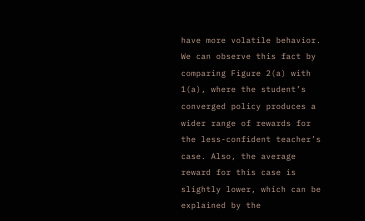have more volatile behavior. We can observe this fact by comparing Figure 2(a) with 1(a), where the student’s converged policy produces a wider range of rewards for the less-confident teacher’s case. Also, the average reward for this case is slightly lower, which can be explained by the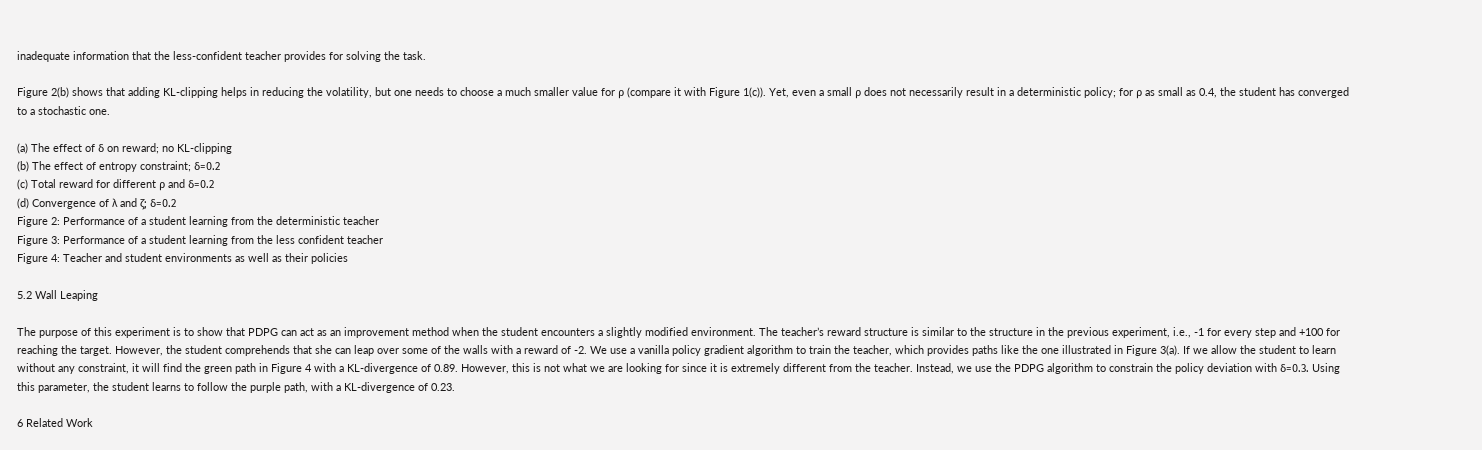inadequate information that the less-confident teacher provides for solving the task.

Figure 2(b) shows that adding KL-clipping helps in reducing the volatility, but one needs to choose a much smaller value for ρ (compare it with Figure 1(c)). Yet, even a small ρ does not necessarily result in a deterministic policy; for ρ as small as 0.4, the student has converged to a stochastic one.

(a) The effect of δ on reward; no KL-clipping
(b) The effect of entropy constraint; δ=0.2
(c) Total reward for different ρ and δ=0.2
(d) Convergence of λ and ζ; δ=0.2
Figure 2: Performance of a student learning from the deterministic teacher
Figure 3: Performance of a student learning from the less confident teacher
Figure 4: Teacher and student environments as well as their policies

5.2 Wall Leaping

The purpose of this experiment is to show that PDPG can act as an improvement method when the student encounters a slightly modified environment. The teacher’s reward structure is similar to the structure in the previous experiment, i.e., -1 for every step and +100 for reaching the target. However, the student comprehends that she can leap over some of the walls with a reward of -2. We use a vanilla policy gradient algorithm to train the teacher, which provides paths like the one illustrated in Figure 3(a). If we allow the student to learn without any constraint, it will find the green path in Figure 4 with a KL-divergence of 0.89. However, this is not what we are looking for since it is extremely different from the teacher. Instead, we use the PDPG algorithm to constrain the policy deviation with δ=0.3. Using this parameter, the student learns to follow the purple path, with a KL-divergence of 0.23.

6 Related Work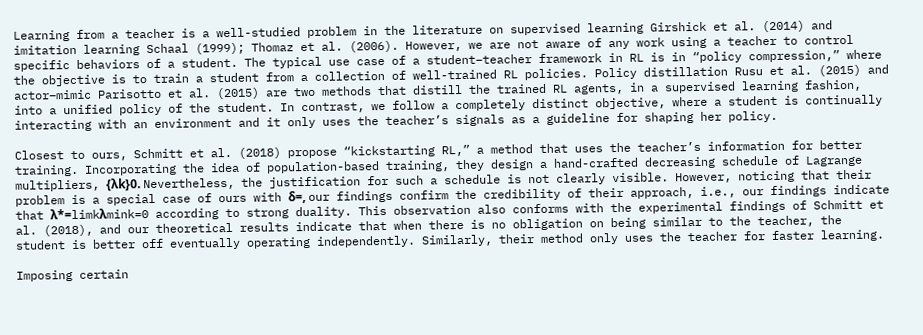Learning from a teacher is a well-studied problem in the literature on supervised learning Girshick et al. (2014) and imitation learning Schaal (1999); Thomaz et al. (2006). However, we are not aware of any work using a teacher to control specific behaviors of a student. The typical use case of a student–teacher framework in RL is in “policy compression,” where the objective is to train a student from a collection of well-trained RL policies. Policy distillation Rusu et al. (2015) and actor–mimic Parisotto et al. (2015) are two methods that distill the trained RL agents, in a supervised learning fashion, into a unified policy of the student. In contrast, we follow a completely distinct objective, where a student is continually interacting with an environment and it only uses the teacher’s signals as a guideline for shaping her policy.

Closest to ours, Schmitt et al. (2018) propose “kickstarting RL,” a method that uses the teacher’s information for better training. Incorporating the idea of population-based training, they design a hand-crafted decreasing schedule of Lagrange multipliers, {λk}0. Nevertheless, the justification for such a schedule is not clearly visible. However, noticing that their problem is a special case of ours with δ=, our findings confirm the credibility of their approach, i.e., our findings indicate that λ*=limkλmink=0 according to strong duality. This observation also conforms with the experimental findings of Schmitt et al. (2018), and our theoretical results indicate that when there is no obligation on being similar to the teacher, the student is better off eventually operating independently. Similarly, their method only uses the teacher for faster learning.

Imposing certain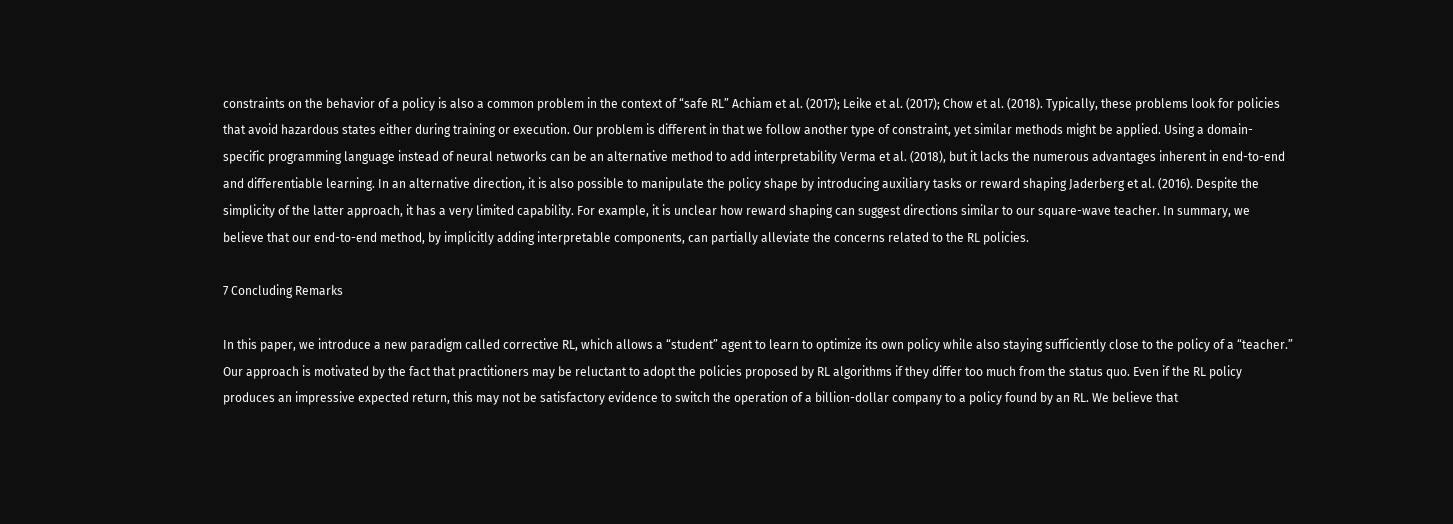constraints on the behavior of a policy is also a common problem in the context of “safe RL” Achiam et al. (2017); Leike et al. (2017); Chow et al. (2018). Typically, these problems look for policies that avoid hazardous states either during training or execution. Our problem is different in that we follow another type of constraint, yet similar methods might be applied. Using a domain-specific programming language instead of neural networks can be an alternative method to add interpretability Verma et al. (2018), but it lacks the numerous advantages inherent in end-to-end and differentiable learning. In an alternative direction, it is also possible to manipulate the policy shape by introducing auxiliary tasks or reward shaping Jaderberg et al. (2016). Despite the simplicity of the latter approach, it has a very limited capability. For example, it is unclear how reward shaping can suggest directions similar to our square-wave teacher. In summary, we believe that our end-to-end method, by implicitly adding interpretable components, can partially alleviate the concerns related to the RL policies.

7 Concluding Remarks

In this paper, we introduce a new paradigm called corrective RL, which allows a “student” agent to learn to optimize its own policy while also staying sufficiently close to the policy of a “teacher.” Our approach is motivated by the fact that practitioners may be reluctant to adopt the policies proposed by RL algorithms if they differ too much from the status quo. Even if the RL policy produces an impressive expected return, this may not be satisfactory evidence to switch the operation of a billion-dollar company to a policy found by an RL. We believe that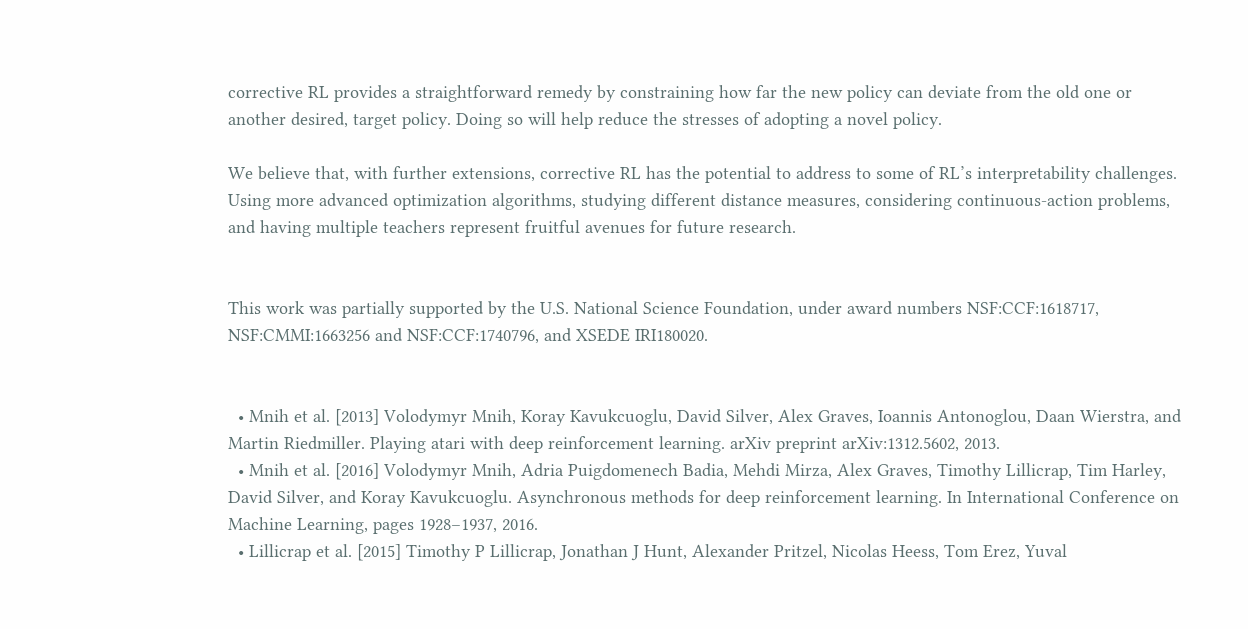corrective RL provides a straightforward remedy by constraining how far the new policy can deviate from the old one or another desired, target policy. Doing so will help reduce the stresses of adopting a novel policy.

We believe that, with further extensions, corrective RL has the potential to address to some of RL’s interpretability challenges. Using more advanced optimization algorithms, studying different distance measures, considering continuous-action problems, and having multiple teachers represent fruitful avenues for future research.


This work was partially supported by the U.S. National Science Foundation, under award numbers NSF:CCF:1618717, NSF:CMMI:1663256 and NSF:CCF:1740796, and XSEDE IRI180020.


  • Mnih et al. [2013] Volodymyr Mnih, Koray Kavukcuoglu, David Silver, Alex Graves, Ioannis Antonoglou, Daan Wierstra, and Martin Riedmiller. Playing atari with deep reinforcement learning. arXiv preprint arXiv:1312.5602, 2013.
  • Mnih et al. [2016] Volodymyr Mnih, Adria Puigdomenech Badia, Mehdi Mirza, Alex Graves, Timothy Lillicrap, Tim Harley, David Silver, and Koray Kavukcuoglu. Asynchronous methods for deep reinforcement learning. In International Conference on Machine Learning, pages 1928–1937, 2016.
  • Lillicrap et al. [2015] Timothy P Lillicrap, Jonathan J Hunt, Alexander Pritzel, Nicolas Heess, Tom Erez, Yuval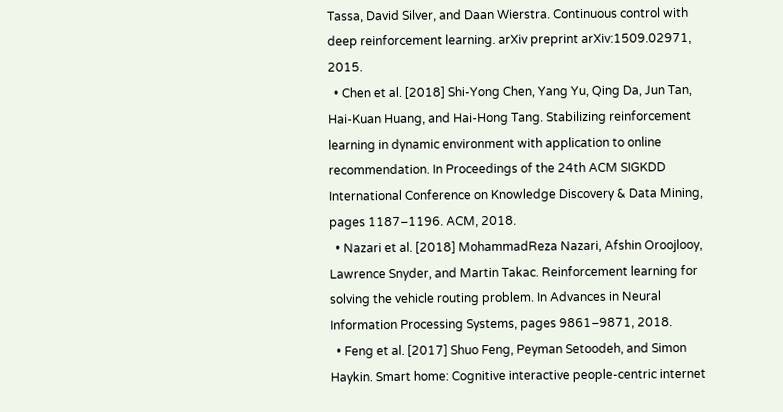Tassa, David Silver, and Daan Wierstra. Continuous control with deep reinforcement learning. arXiv preprint arXiv:1509.02971, 2015.
  • Chen et al. [2018] Shi-Yong Chen, Yang Yu, Qing Da, Jun Tan, Hai-Kuan Huang, and Hai-Hong Tang. Stabilizing reinforcement learning in dynamic environment with application to online recommendation. In Proceedings of the 24th ACM SIGKDD International Conference on Knowledge Discovery & Data Mining, pages 1187–1196. ACM, 2018.
  • Nazari et al. [2018] MohammadReza Nazari, Afshin Oroojlooy, Lawrence Snyder, and Martin Takac. Reinforcement learning for solving the vehicle routing problem. In Advances in Neural Information Processing Systems, pages 9861–9871, 2018.
  • Feng et al. [2017] Shuo Feng, Peyman Setoodeh, and Simon Haykin. Smart home: Cognitive interactive people-centric internet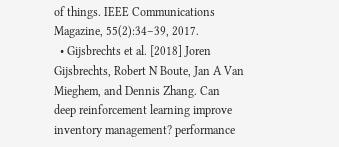of things. IEEE Communications Magazine, 55(2):34–39, 2017.
  • Gijsbrechts et al. [2018] Joren Gijsbrechts, Robert N Boute, Jan A Van Mieghem, and Dennis Zhang. Can deep reinforcement learning improve inventory management? performance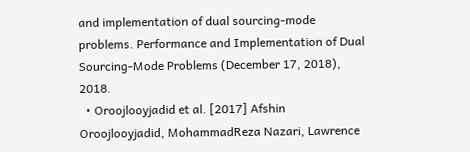and implementation of dual sourcing-mode problems. Performance and Implementation of Dual Sourcing-Mode Problems (December 17, 2018), 2018.
  • Oroojlooyjadid et al. [2017] Afshin Oroojlooyjadid, MohammadReza Nazari, Lawrence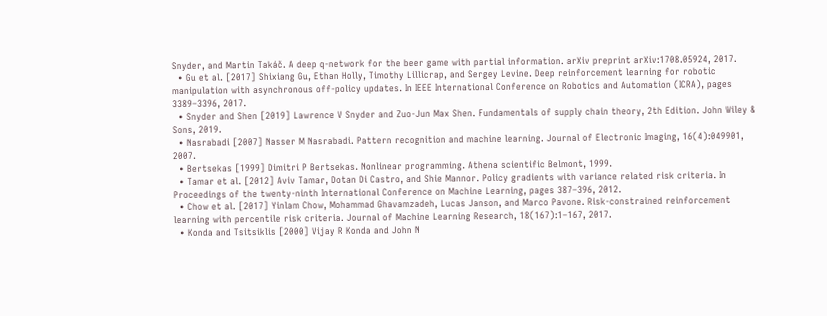Snyder, and Martin Takáč. A deep q-network for the beer game with partial information. arXiv preprint arXiv:1708.05924, 2017.
  • Gu et al. [2017] Shixiang Gu, Ethan Holly, Timothy Lillicrap, and Sergey Levine. Deep reinforcement learning for robotic manipulation with asynchronous off-policy updates. In IEEE International Conference on Robotics and Automation (ICRA), pages 3389–3396, 2017.
  • Snyder and Shen [2019] Lawrence V Snyder and Zuo-Jun Max Shen. Fundamentals of supply chain theory, 2th Edition. John Wiley & Sons, 2019.
  • Nasrabadi [2007] Nasser M Nasrabadi. Pattern recognition and machine learning. Journal of Electronic Imaging, 16(4):049901, 2007.
  • Bertsekas [1999] Dimitri P Bertsekas. Nonlinear programming. Athena scientific Belmont, 1999.
  • Tamar et al. [2012] Aviv Tamar, Dotan Di Castro, and Shie Mannor. Policy gradients with variance related risk criteria. In Proceedings of the twenty-ninth International Conference on Machine Learning, pages 387–396, 2012.
  • Chow et al. [2017] Yinlam Chow, Mohammad Ghavamzadeh, Lucas Janson, and Marco Pavone. Risk-constrained reinforcement learning with percentile risk criteria. Journal of Machine Learning Research, 18(167):1–167, 2017.
  • Konda and Tsitsiklis [2000] Vijay R Konda and John N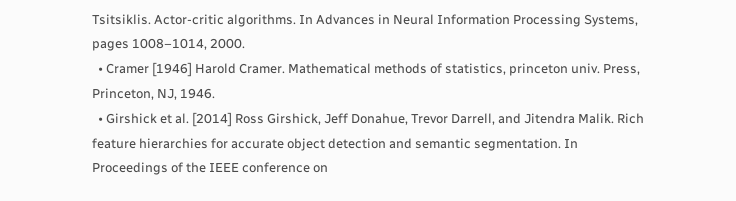Tsitsiklis. Actor-critic algorithms. In Advances in Neural Information Processing Systems, pages 1008–1014, 2000.
  • Cramer [1946] Harold Cramer. Mathematical methods of statistics, princeton univ. Press, Princeton, NJ, 1946.
  • Girshick et al. [2014] Ross Girshick, Jeff Donahue, Trevor Darrell, and Jitendra Malik. Rich feature hierarchies for accurate object detection and semantic segmentation. In Proceedings of the IEEE conference on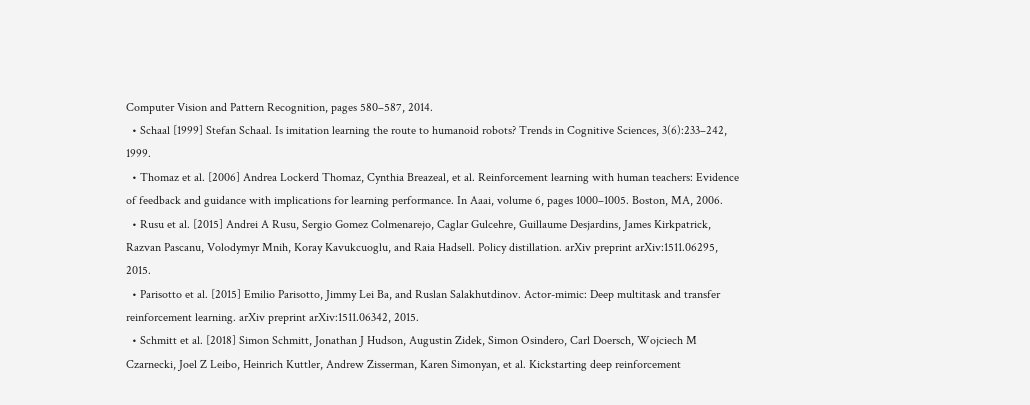Computer Vision and Pattern Recognition, pages 580–587, 2014.
  • Schaal [1999] Stefan Schaal. Is imitation learning the route to humanoid robots? Trends in Cognitive Sciences, 3(6):233–242, 1999.
  • Thomaz et al. [2006] Andrea Lockerd Thomaz, Cynthia Breazeal, et al. Reinforcement learning with human teachers: Evidence of feedback and guidance with implications for learning performance. In Aaai, volume 6, pages 1000–1005. Boston, MA, 2006.
  • Rusu et al. [2015] Andrei A Rusu, Sergio Gomez Colmenarejo, Caglar Gulcehre, Guillaume Desjardins, James Kirkpatrick, Razvan Pascanu, Volodymyr Mnih, Koray Kavukcuoglu, and Raia Hadsell. Policy distillation. arXiv preprint arXiv:1511.06295, 2015.
  • Parisotto et al. [2015] Emilio Parisotto, Jimmy Lei Ba, and Ruslan Salakhutdinov. Actor-mimic: Deep multitask and transfer reinforcement learning. arXiv preprint arXiv:1511.06342, 2015.
  • Schmitt et al. [2018] Simon Schmitt, Jonathan J Hudson, Augustin Zidek, Simon Osindero, Carl Doersch, Wojciech M Czarnecki, Joel Z Leibo, Heinrich Kuttler, Andrew Zisserman, Karen Simonyan, et al. Kickstarting deep reinforcement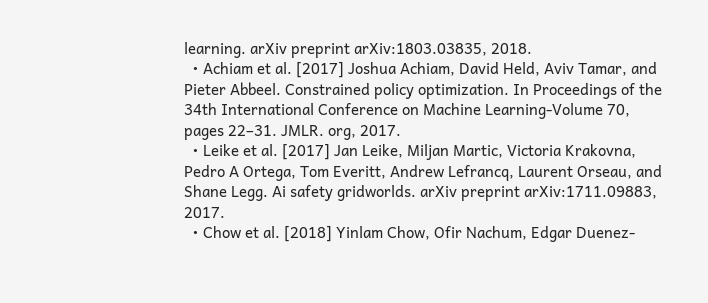learning. arXiv preprint arXiv:1803.03835, 2018.
  • Achiam et al. [2017] Joshua Achiam, David Held, Aviv Tamar, and Pieter Abbeel. Constrained policy optimization. In Proceedings of the 34th International Conference on Machine Learning-Volume 70, pages 22–31. JMLR. org, 2017.
  • Leike et al. [2017] Jan Leike, Miljan Martic, Victoria Krakovna, Pedro A Ortega, Tom Everitt, Andrew Lefrancq, Laurent Orseau, and Shane Legg. Ai safety gridworlds. arXiv preprint arXiv:1711.09883, 2017.
  • Chow et al. [2018] Yinlam Chow, Ofir Nachum, Edgar Duenez-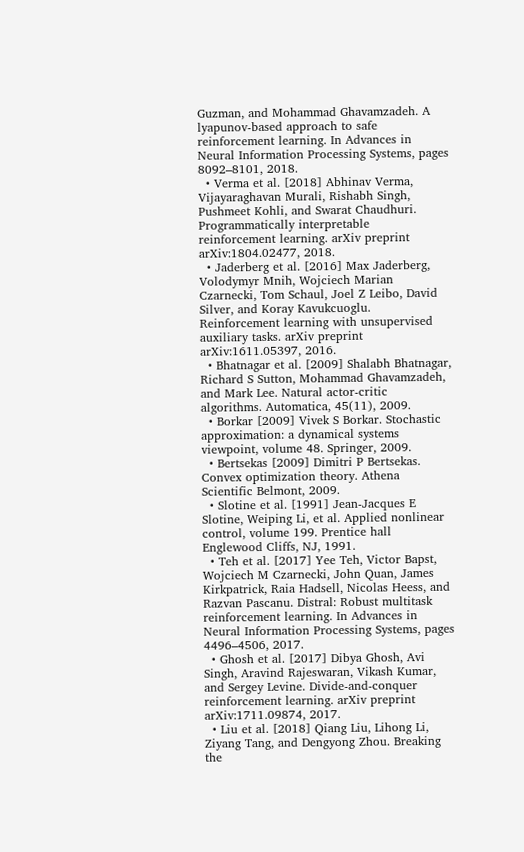Guzman, and Mohammad Ghavamzadeh. A lyapunov-based approach to safe reinforcement learning. In Advances in Neural Information Processing Systems, pages 8092–8101, 2018.
  • Verma et al. [2018] Abhinav Verma, Vijayaraghavan Murali, Rishabh Singh, Pushmeet Kohli, and Swarat Chaudhuri. Programmatically interpretable reinforcement learning. arXiv preprint arXiv:1804.02477, 2018.
  • Jaderberg et al. [2016] Max Jaderberg, Volodymyr Mnih, Wojciech Marian Czarnecki, Tom Schaul, Joel Z Leibo, David Silver, and Koray Kavukcuoglu. Reinforcement learning with unsupervised auxiliary tasks. arXiv preprint arXiv:1611.05397, 2016.
  • Bhatnagar et al. [2009] Shalabh Bhatnagar, Richard S Sutton, Mohammad Ghavamzadeh, and Mark Lee. Natural actor-critic algorithms. Automatica, 45(11), 2009.
  • Borkar [2009] Vivek S Borkar. Stochastic approximation: a dynamical systems viewpoint, volume 48. Springer, 2009.
  • Bertsekas [2009] Dimitri P Bertsekas. Convex optimization theory. Athena Scientific Belmont, 2009.
  • Slotine et al. [1991] Jean-Jacques E Slotine, Weiping Li, et al. Applied nonlinear control, volume 199. Prentice hall Englewood Cliffs, NJ, 1991.
  • Teh et al. [2017] Yee Teh, Victor Bapst, Wojciech M Czarnecki, John Quan, James Kirkpatrick, Raia Hadsell, Nicolas Heess, and Razvan Pascanu. Distral: Robust multitask reinforcement learning. In Advances in Neural Information Processing Systems, pages 4496–4506, 2017.
  • Ghosh et al. [2017] Dibya Ghosh, Avi Singh, Aravind Rajeswaran, Vikash Kumar, and Sergey Levine. Divide-and-conquer reinforcement learning. arXiv preprint arXiv:1711.09874, 2017.
  • Liu et al. [2018] Qiang Liu, Lihong Li, Ziyang Tang, and Dengyong Zhou. Breaking the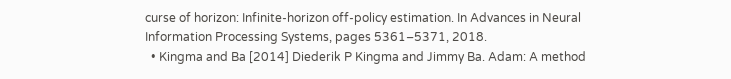curse of horizon: Infinite-horizon off-policy estimation. In Advances in Neural Information Processing Systems, pages 5361–5371, 2018.
  • Kingma and Ba [2014] Diederik P Kingma and Jimmy Ba. Adam: A method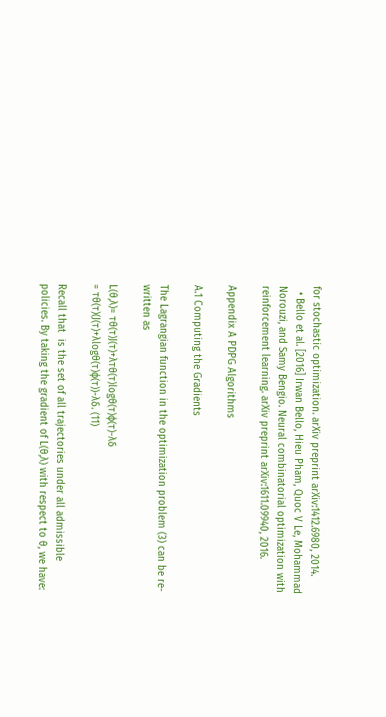for stochastic optimization. arXiv preprint arXiv:1412.6980, 2014.
  • Bello et al. [2016] Irwan Bello, Hieu Pham, Quoc V Le, Mohammad Norouzi, and Samy Bengio. Neural combinatorial optimization with reinforcement learning. arXiv preprint arXiv:1611.09940, 2016.

Appendix A PDPG Algorithms

A.1 Computing the Gradients

The Lagrangian function in the optimization problem (3) can be re-written as

L(θ,λ)= τθ(τ)J(τ)+λτθ(τ)logθ(τ)ϕ(τ)-λδ
= τθ(τ)(J(τ)+λlogθ(τ)ϕ(τ))-λδ. (11)

Recall that  is the set of all trajectories under all admissible policies. By taking the gradient of L(θ,λ) with respect to θ, we have: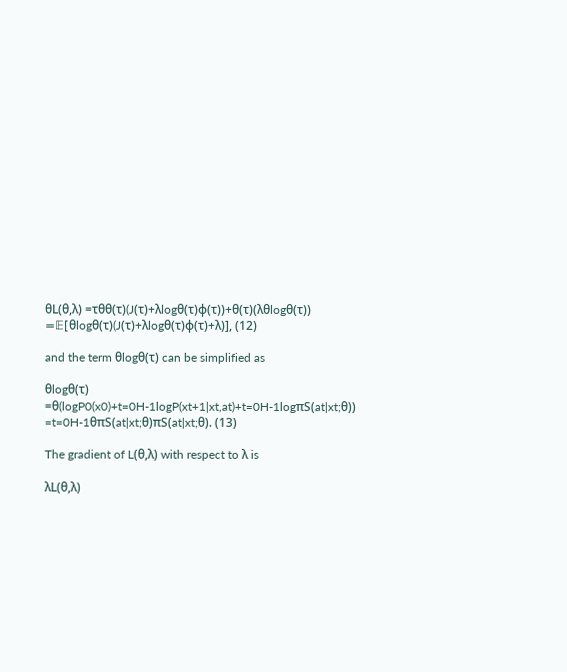θL(θ,λ) =τθθ(τ)(J(τ)+λlogθ(τ)ϕ(τ))+θ(τ)(λθlogθ(τ))
=𝔼[θlogθ(τ)(J(τ)+λlogθ(τ)ϕ(τ)+λ)], (12)

and the term θlogθ(τ) can be simplified as

θlogθ(τ) =θ(logP0(x0)+t=0H-1logP(xt+1|xt,at)+t=0H-1logπS(at|xt;θ))
=t=0H-1θπS(at|xt;θ)πS(at|xt;θ). (13)

The gradient of L(θ,λ) with respect to λ is

λL(θ,λ)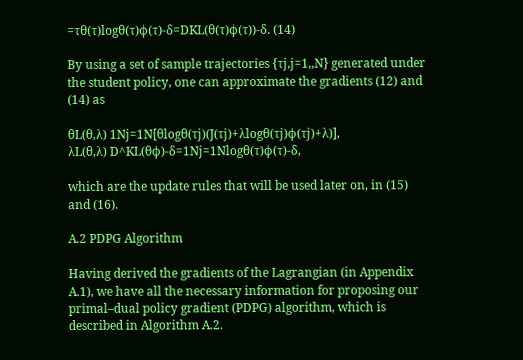=τθ(τ)logθ(τ)ϕ(τ)-δ=DKL(θ(τ)ϕ(τ))-δ. (14)

By using a set of sample trajectories {τj,j=1,,N} generated under the student policy, one can approximate the gradients (12) and (14) as

θL(θ,λ) 1Nj=1N[θlogθ(τj)(J(τj)+λlogθ(τj)ϕ(τj)+λ)],
λL(θ,λ) D^KL(θϕ)-δ=1Nj=1Nlogθ(τ)ϕ(τ)-δ,

which are the update rules that will be used later on, in (15) and (16).

A.2 PDPG Algorithm

Having derived the gradients of the Lagrangian (in Appendix A.1), we have all the necessary information for proposing our primal–dual policy gradient (PDPG) algorithm, which is described in Algorithm A.2.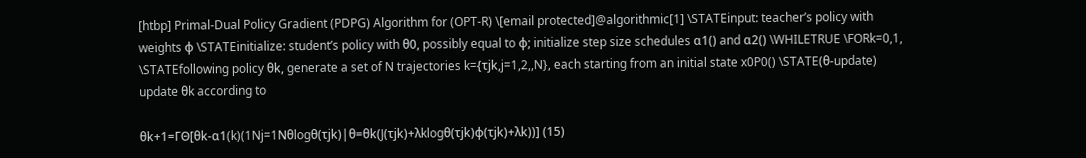[htbp] Primal-Dual Policy Gradient (PDPG) Algorithm for (OPT-R) \[email protected]@algorithmic[1] \STATEinput: teacher’s policy with weights ϕ \STATEinitialize: student’s policy with θ0, possibly equal to ϕ; initialize step size schedules α1() and α2() \WHILETRUE \FORk=0,1, \STATEfollowing policy θk, generate a set of N trajectories k={τjk,j=1,2,,N}, each starting from an initial state x0P0() \STATE(θ-update) update θk according to

θk+1=ΓΘ[θk-α1(k)(1Nj=1Nθlogθ(τjk)|θ=θk(J(τjk)+λklogθ(τjk)ϕ(τjk)+λk))] (15)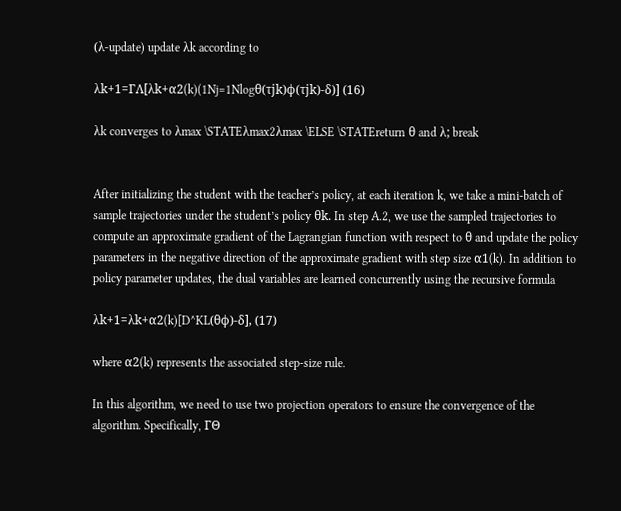(λ-update) update λk according to

λk+1=ΓΛ[λk+α2(k)(1Nj=1Nlogθ(τjk)ϕ(τjk)-δ)] (16)

λk converges to λmax \STATEλmax2λmax \ELSE \STATEreturn θ and λ; break


After initializing the student with the teacher’s policy, at each iteration k, we take a mini-batch of sample trajectories under the student’s policy θk. In step A.2, we use the sampled trajectories to compute an approximate gradient of the Lagrangian function with respect to θ and update the policy parameters in the negative direction of the approximate gradient with step size α1(k). In addition to policy parameter updates, the dual variables are learned concurrently using the recursive formula

λk+1=λk+α2(k)[D^KL(θϕ)-δ], (17)

where α2(k) represents the associated step-size rule.

In this algorithm, we need to use two projection operators to ensure the convergence of the algorithm. Specifically, ΓΘ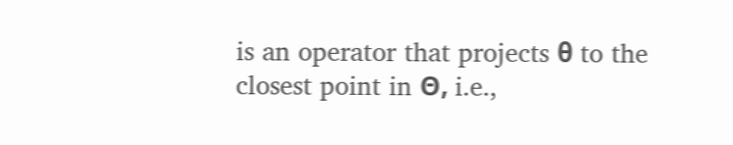is an operator that projects θ to the closest point in Θ, i.e.,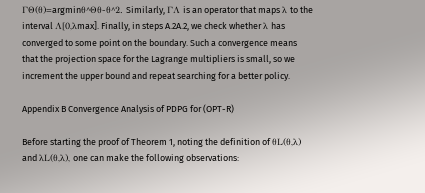ΓΘ(θ)=argminθ^Θθ-θ^2. Similarly, ΓΛ is an operator that maps λ to the interval Λ[0,λmax]. Finally, in steps A.2A.2, we check whether λ has converged to some point on the boundary. Such a convergence means that the projection space for the Lagrange multipliers is small, so we increment the upper bound and repeat searching for a better policy.

Appendix B Convergence Analysis of PDPG for (OPT-R)

Before starting the proof of Theorem 1, noting the definition of θL(θ,λ) and λL(θ,λ), one can make the following observations: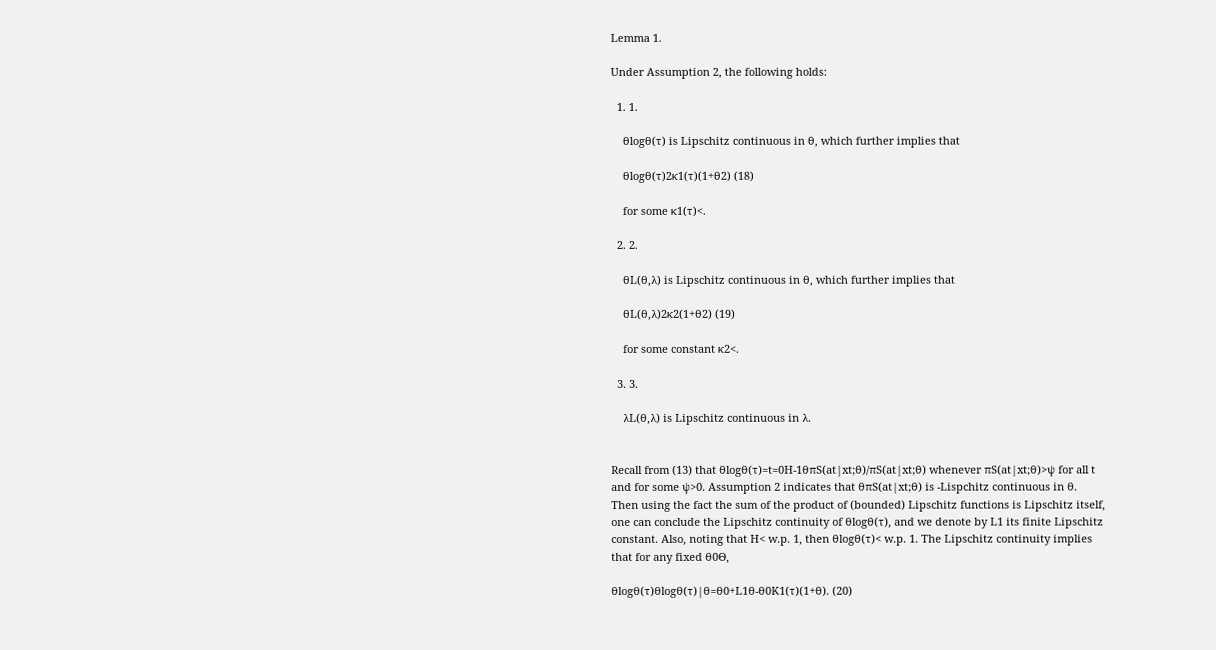Lemma 1.

Under Assumption 2, the following holds:

  1. 1.

    θlogθ(τ) is Lipschitz continuous in θ, which further implies that

    θlogθ(τ)2κ1(τ)(1+θ2) (18)

    for some κ1(τ)<.

  2. 2.

    θL(θ,λ) is Lipschitz continuous in θ, which further implies that

    θL(θ,λ)2κ2(1+θ2) (19)

    for some constant κ2<.

  3. 3.

    λL(θ,λ) is Lipschitz continuous in λ.


Recall from (13) that θlogθ(τ)=t=0H-1θπS(at|xt;θ)/πS(at|xt;θ) whenever πS(at|xt;θ)>ψ for all t and for some ψ>0. Assumption 2 indicates that θπS(at|xt;θ) is -Lispchitz continuous in θ. Then using the fact the sum of the product of (bounded) Lipschitz functions is Lipschitz itself, one can conclude the Lipschitz continuity of θlogθ(τ), and we denote by L1 its finite Lipschitz constant. Also, noting that H< w.p. 1, then θlogθ(τ)< w.p. 1. The Lipschitz continuity implies that for any fixed θ0Θ,

θlogθ(τ)θlogθ(τ)|θ=θ0+L1θ-θ0K1(τ)(1+θ). (20)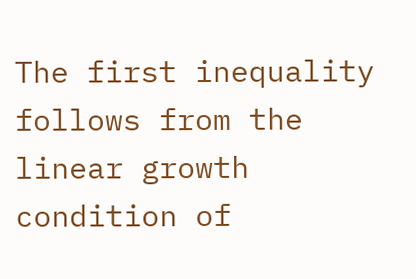The first inequality follows from the linear growth condition of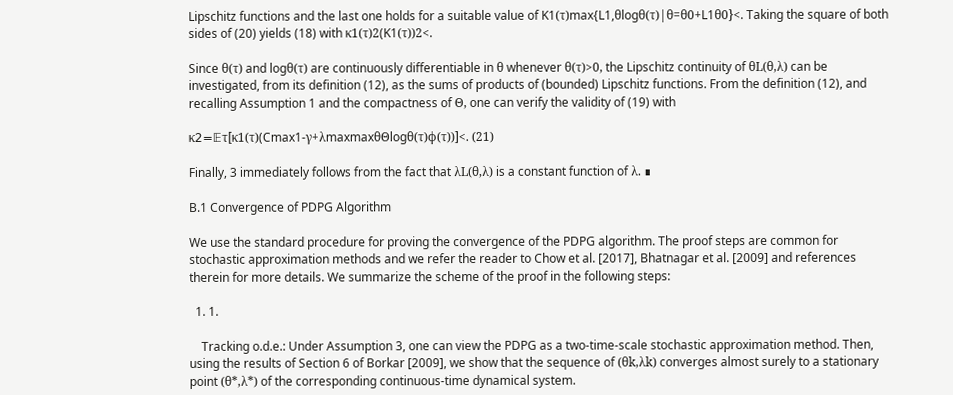Lipschitz functions and the last one holds for a suitable value of K1(τ)max{L1,θlogθ(τ)|θ=θ0+L1θ0}<. Taking the square of both sides of (20) yields (18) with κ1(τ)2(K1(τ))2<.

Since θ(τ) and logθ(τ) are continuously differentiable in θ whenever θ(τ)>0, the Lipschitz continuity of θL(θ,λ) can be investigated, from its definition (12), as the sums of products of (bounded) Lipschitz functions. From the definition (12), and recalling Assumption 1 and the compactness of Θ, one can verify the validity of (19) with

κ2=𝔼τ[κ1(τ)(Cmax1-γ+λmaxmaxθΘlogθ(τ)ϕ(τ))]<. (21)

Finally, 3 immediately follows from the fact that λL(θ,λ) is a constant function of λ. ∎

B.1 Convergence of PDPG Algorithm

We use the standard procedure for proving the convergence of the PDPG algorithm. The proof steps are common for stochastic approximation methods and we refer the reader to Chow et al. [2017], Bhatnagar et al. [2009] and references therein for more details. We summarize the scheme of the proof in the following steps:

  1. 1.

    Tracking o.d.e.: Under Assumption 3, one can view the PDPG as a two-time-scale stochastic approximation method. Then, using the results of Section 6 of Borkar [2009], we show that the sequence of (θk,λk) converges almost surely to a stationary point (θ*,λ*) of the corresponding continuous-time dynamical system.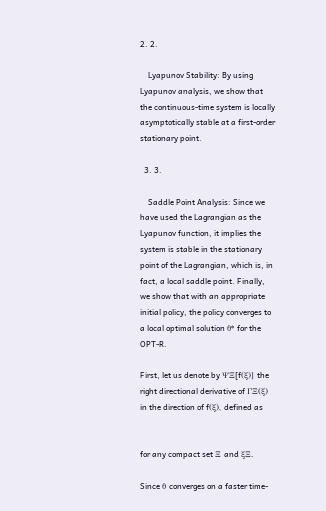2. 2.

    Lyapunov Stability: By using Lyapunov analysis, we show that the continuous-time system is locally asymptotically stable at a first-order stationary point.

  3. 3.

    Saddle Point Analysis: Since we have used the Lagrangian as the Lyapunov function, it implies the system is stable in the stationary point of the Lagrangian, which is, in fact, a local saddle point. Finally, we show that with an appropriate initial policy, the policy converges to a local optimal solution θ* for the OPT-R.

First, let us denote by ΨΞ[f(ξ)] the right directional derivative of ΓΞ(ξ) in the direction of f(ξ), defined as


for any compact set Ξ and ξΞ.

Since θ converges on a faster time-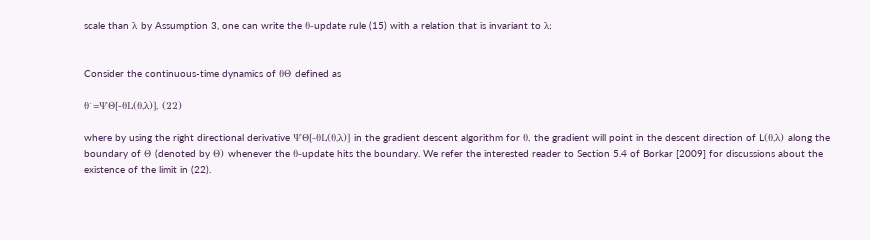scale than λ by Assumption 3, one can write the θ-update rule (15) with a relation that is invariant to λ:


Consider the continuous-time dynamics of θΘ defined as

θ˙=ΨΘ[-θL(θ,λ)], (22)

where by using the right directional derivative ΨΘ[-θL(θ,λ)] in the gradient descent algorithm for θ, the gradient will point in the descent direction of L(θ,λ) along the boundary of Θ (denoted by Θ) whenever the θ-update hits the boundary. We refer the interested reader to Section 5.4 of Borkar [2009] for discussions about the existence of the limit in (22).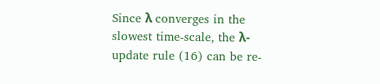Since λ converges in the slowest time-scale, the λ-update rule (16) can be re-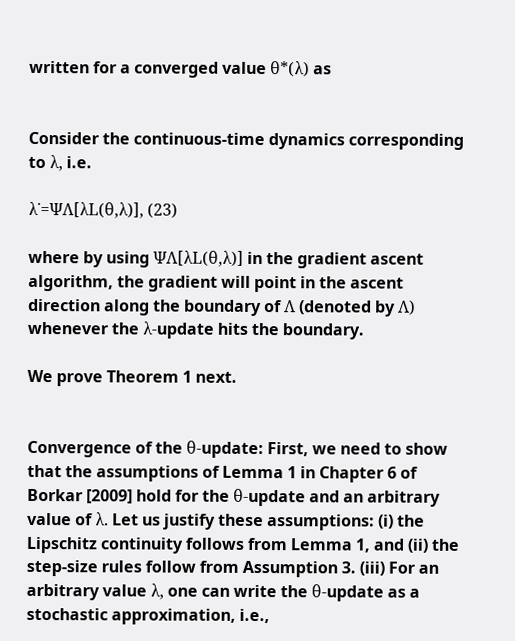written for a converged value θ*(λ) as


Consider the continuous-time dynamics corresponding to λ, i.e.

λ˙=ΨΛ[λL(θ,λ)], (23)

where by using ΨΛ[λL(θ,λ)] in the gradient ascent algorithm, the gradient will point in the ascent direction along the boundary of Λ (denoted by Λ) whenever the λ-update hits the boundary.

We prove Theorem 1 next.


Convergence of the θ-update: First, we need to show that the assumptions of Lemma 1 in Chapter 6 of Borkar [2009] hold for the θ-update and an arbitrary value of λ. Let us justify these assumptions: (i) the Lipschitz continuity follows from Lemma 1, and (ii) the step-size rules follow from Assumption 3. (iii) For an arbitrary value λ, one can write the θ-update as a stochastic approximation, i.e.,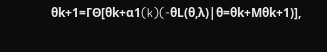θk+1=ΓΘ[θk+α1(k)(-θL(θ,λ)|θ=θk+Mθk+1)],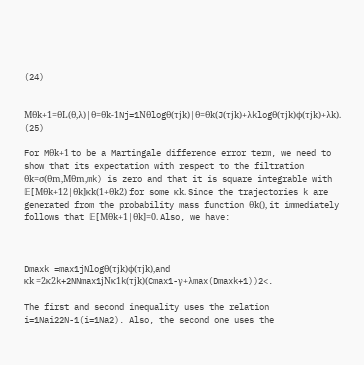(24)


Mθk+1=θL(θ,λ)|θ=θk-1Nj=1Nθlogθ(τjk)|θ=θk(J(τjk)+λklogθ(τjk)ϕ(τjk)+λk). (25)

For Mθk+1 to be a Martingale difference error term, we need to show that its expectation with respect to the filtration θk=σ(θm,Mθm,mk) is zero and that it is square integrable with 𝔼[Mθk+12|θk]κk(1+θk2) for some κk. Since the trajectories k are generated from the probability mass function θk(), it immediately follows that 𝔼[Mθk+1|θk]=0. Also, we have:



Dmaxk =max1jNlogθ(τjk)ϕ(τjk),and
κk =2κ2k+2NNmax1jNκ1k(τjk)(Cmax1-γ+λmax(Dmaxk+1))2<.

The first and second inequality uses the relation i=1Nai22N-1(i=1Na2). Also, the second one uses the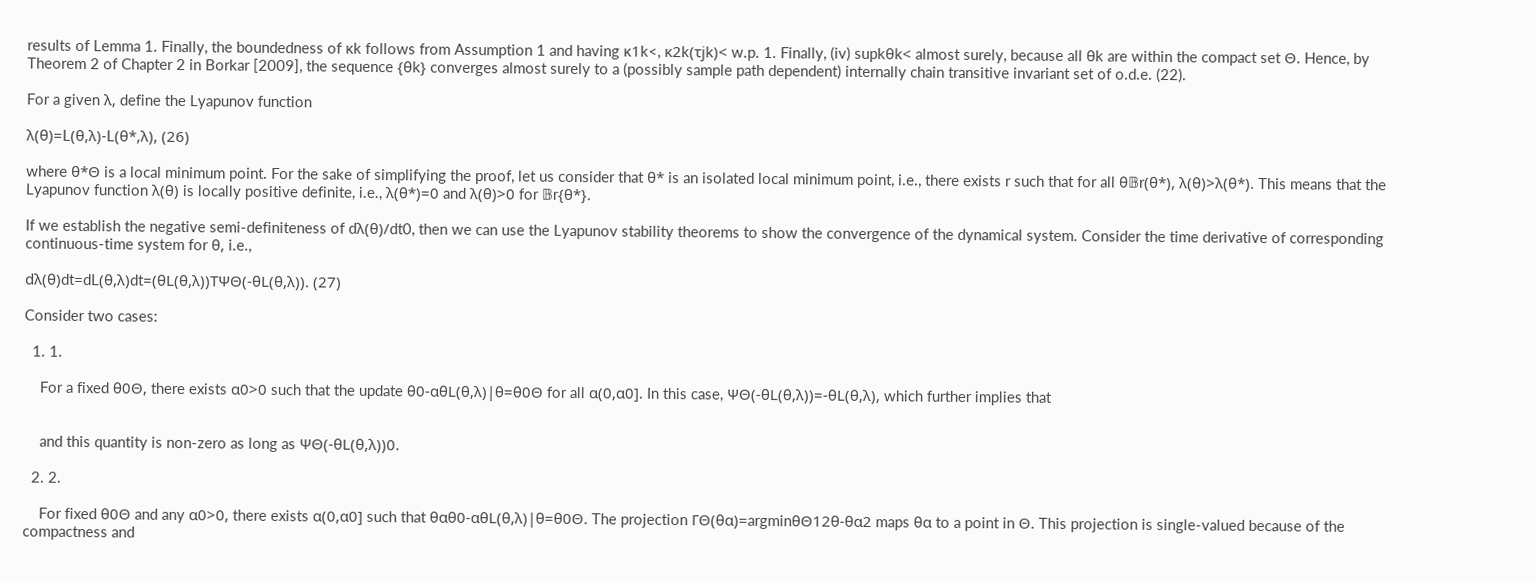results of Lemma 1. Finally, the boundedness of κk follows from Assumption 1 and having κ1k<, κ2k(τjk)< w.p. 1. Finally, (iv) supkθk< almost surely, because all θk are within the compact set Θ. Hence, by Theorem 2 of Chapter 2 in Borkar [2009], the sequence {θk} converges almost surely to a (possibly sample path dependent) internally chain transitive invariant set of o.d.e. (22).

For a given λ, define the Lyapunov function

λ(θ)=L(θ,λ)-L(θ*,λ), (26)

where θ*Θ is a local minimum point. For the sake of simplifying the proof, let us consider that θ* is an isolated local minimum point, i.e., there exists r such that for all θ𝔹r(θ*), λ(θ)>λ(θ*). This means that the Lyapunov function λ(θ) is locally positive definite, i.e., λ(θ*)=0 and λ(θ)>0 for 𝔹r{θ*}.

If we establish the negative semi-definiteness of dλ(θ)/dt0, then we can use the Lyapunov stability theorems to show the convergence of the dynamical system. Consider the time derivative of corresponding continuous-time system for θ, i.e.,

dλ(θ)dt=dL(θ,λ)dt=(θL(θ,λ))TΨΘ(-θL(θ,λ)). (27)

Consider two cases:

  1. 1.

    For a fixed θ0Θ, there exists α0>0 such that the update θ0-αθL(θ,λ)|θ=θ0Θ for all α(0,α0]. In this case, ΨΘ(-θL(θ,λ))=-θL(θ,λ), which further implies that


    and this quantity is non-zero as long as ΨΘ(-θL(θ,λ))0.

  2. 2.

    For fixed θ0Θ and any α0>0, there exists α(0,α0] such that θαθ0-αθL(θ,λ)|θ=θ0Θ. The projection ΓΘ(θα)=argminθΘ12θ-θα2 maps θα to a point in Θ. This projection is single-valued because of the compactness and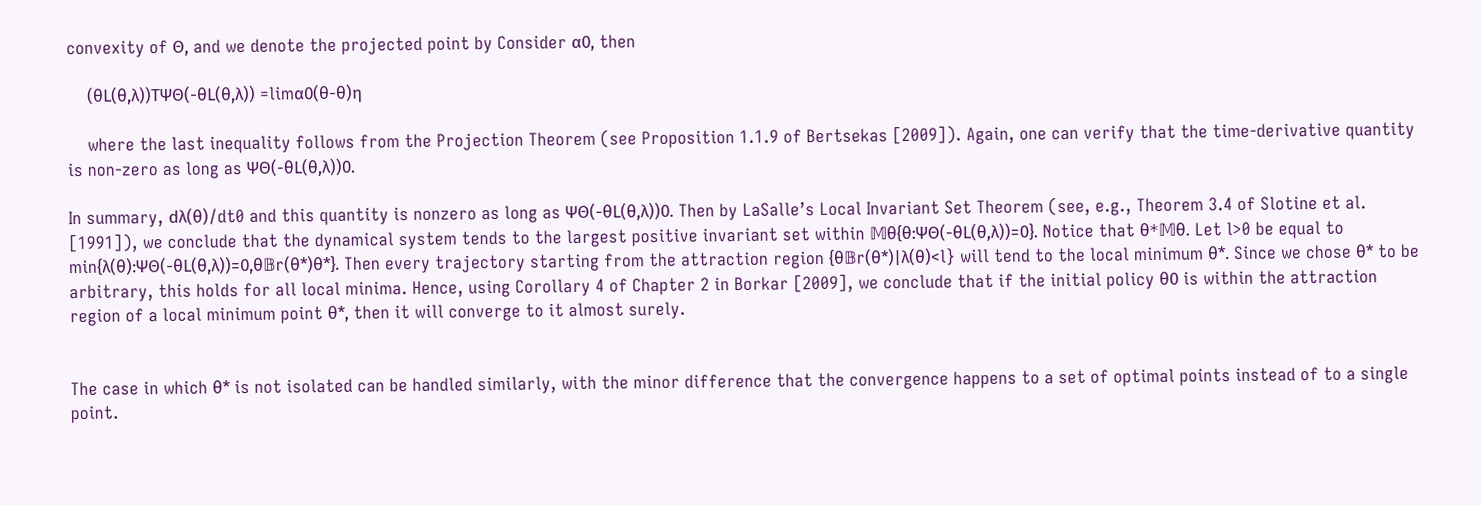convexity of Θ, and we denote the projected point by Consider α0, then

    (θL(θ,λ))TΨΘ(-θL(θ,λ)) =limα0(θ-θ)η

    where the last inequality follows from the Projection Theorem (see Proposition 1.1.9 of Bertsekas [2009]). Again, one can verify that the time-derivative quantity is non-zero as long as ΨΘ(-θL(θ,λ))0.

In summary, dλ(θ)/dt0 and this quantity is nonzero as long as ΨΘ(-θL(θ,λ))0. Then by LaSalle’s Local Invariant Set Theorem (see, e.g., Theorem 3.4 of Slotine et al. [1991]), we conclude that the dynamical system tends to the largest positive invariant set within 𝕄θ{θ:ΨΘ(-θL(θ,λ))=0}. Notice that θ*𝕄θ. Let l>0 be equal to min{λ(θ):ΨΘ(-θL(θ,λ))=0,θ𝔹r(θ*)θ*}. Then every trajectory starting from the attraction region {θ𝔹r(θ*)|λ(θ)<l} will tend to the local minimum θ*. Since we chose θ* to be arbitrary, this holds for all local minima. Hence, using Corollary 4 of Chapter 2 in Borkar [2009], we conclude that if the initial policy θ0 is within the attraction region of a local minimum point θ*, then it will converge to it almost surely.


The case in which θ* is not isolated can be handled similarly, with the minor difference that the convergence happens to a set of optimal points instead of to a single point.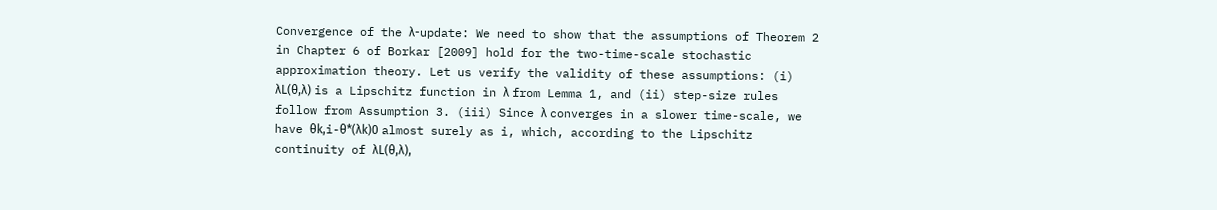Convergence of the λ-update: We need to show that the assumptions of Theorem 2 in Chapter 6 of Borkar [2009] hold for the two-time-scale stochastic approximation theory. Let us verify the validity of these assumptions: (i) λL(θ,λ) is a Lipschitz function in λ from Lemma 1, and (ii) step-size rules follow from Assumption 3. (iii) Since λ converges in a slower time-scale, we have θk,i-θ*(λk)0 almost surely as i, which, according to the Lipschitz continuity of λL(θ,λ),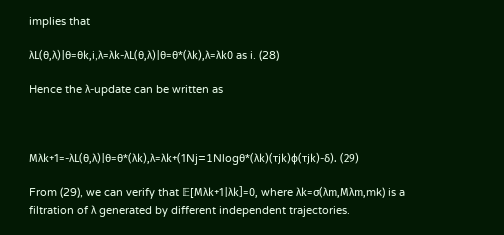implies that

λL(θ,λ)|θ=θk,i,λ=λk-λL(θ,λ)|θ=θ*(λk),λ=λk0 as i. (28)

Hence the λ-update can be written as



Mλk+1=-λL(θ,λ)|θ=θ*(λk),λ=λk+(1Nj=1Nlogθ*(λk)(τjk)ϕ(τjk)-δ). (29)

From (29), we can verify that 𝔼[Mλk+1|λk]=0, where λk=σ(λm,Mλm,mk) is a filtration of λ generated by different independent trajectories.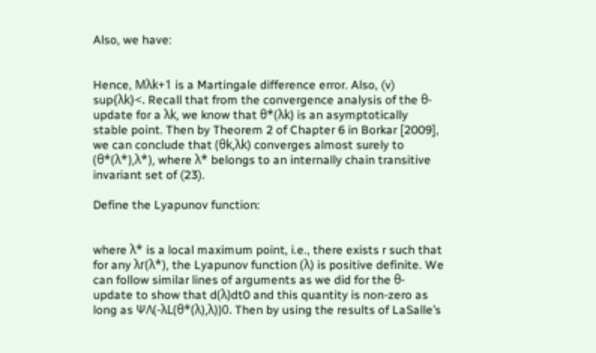Also, we have:


Hence, Mλk+1 is a Martingale difference error. Also, (v) sup{λk}<. Recall that from the convergence analysis of the θ-update for a λk, we know that θ*(λk) is an asymptotically stable point. Then by Theorem 2 of Chapter 6 in Borkar [2009], we can conclude that (θk,λk) converges almost surely to (θ*(λ*),λ*), where λ* belongs to an internally chain transitive invariant set of (23).

Define the Lyapunov function:


where λ* is a local maximum point, i.e., there exists r such that for any λr(λ*), the Lyapunov function (λ) is positive definite. We can follow similar lines of arguments as we did for the θ-update to show that d(λ)dt0 and this quantity is non-zero as long as ΨΛ(-λL(θ*(λ),λ))0. Then by using the results of LaSalle’s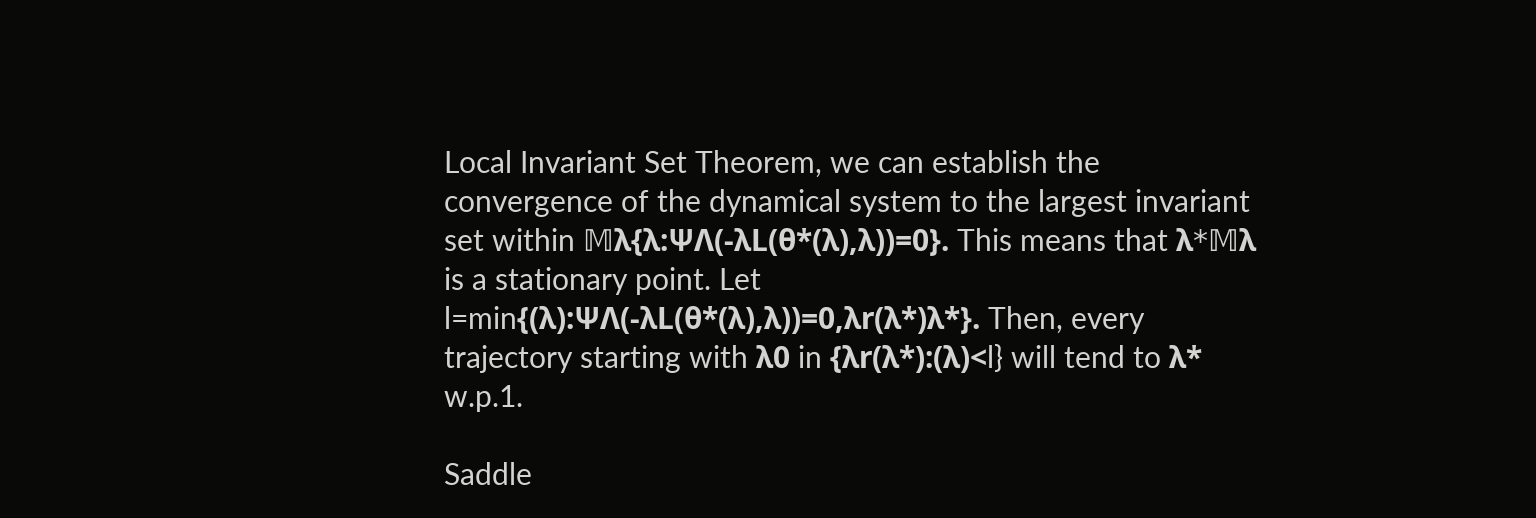Local Invariant Set Theorem, we can establish the convergence of the dynamical system to the largest invariant set within 𝕄λ{λ:ΨΛ(-λL(θ*(λ),λ))=0}. This means that λ*𝕄λ is a stationary point. Let l=min{(λ):ΨΛ(-λL(θ*(λ),λ))=0,λr(λ*)λ*}. Then, every trajectory starting with λ0 in {λr(λ*):(λ)<l} will tend to λ* w.p.1.

Saddle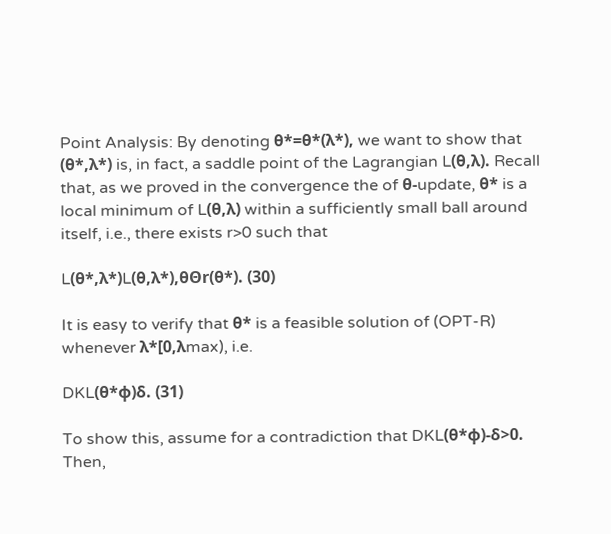Point Analysis: By denoting θ*=θ*(λ*), we want to show that (θ*,λ*) is, in fact, a saddle point of the Lagrangian L(θ,λ). Recall that, as we proved in the convergence the of θ-update, θ* is a local minimum of L(θ,λ) within a sufficiently small ball around itself, i.e., there exists r>0 such that

L(θ*,λ*)L(θ,λ*),θΘr(θ*). (30)

It is easy to verify that θ* is a feasible solution of (OPT-R) whenever λ*[0,λmax), i.e.

DKL(θ*ϕ)δ. (31)

To show this, assume for a contradiction that DKL(θ*ϕ)-δ>0. Then,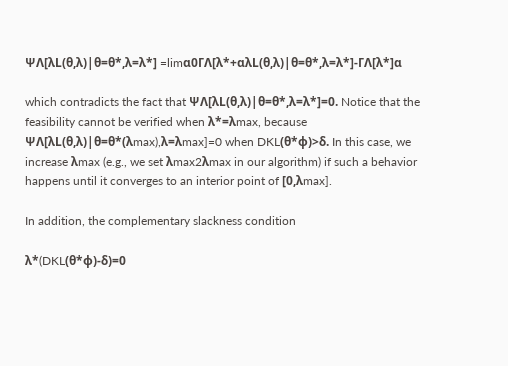ΨΛ[λL(θ,λ)|θ=θ*,λ=λ*] =limα0ΓΛ[λ*+αλL(θ,λ)|θ=θ*,λ=λ*]-ΓΛ[λ*]α

which contradicts the fact that ΨΛ[λL(θ,λ)|θ=θ*,λ=λ*]=0. Notice that the feasibility cannot be verified when λ*=λmax, because ΨΛ[λL(θ,λ)|θ=θ*(λmax),λ=λmax]=0 when DKL(θ*ϕ)>δ. In this case, we increase λmax (e.g., we set λmax2λmax in our algorithm) if such a behavior happens until it converges to an interior point of [0,λmax].

In addition, the complementary slackness condition

λ*(DKL(θ*ϕ)-δ)=0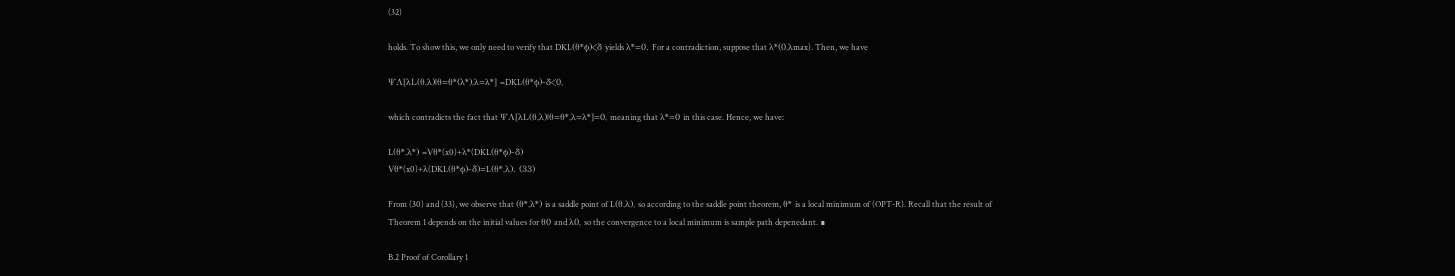(32)

holds. To show this, we only need to verify that DKL(θ*ϕ)<δ yields λ*=0. For a contradiction, suppose that λ*(0,λmax). Then, we have

ΨΛ[λL(θ,λ)|θ=θ*(λ*),λ=λ*] =DKL(θ*ϕ)-δ<0,

which contradicts the fact that ΨΛ[λL(θ,λ)|θ=θ*,λ=λ*]=0, meaning that λ*=0 in this case. Hence, we have:

L(θ*,λ*) =Vθ*(x0)+λ*(DKL(θ*ϕ)-δ)
Vθ*(x0)+λ(DKL(θ*ϕ)-δ)=L(θ*,λ). (33)

From (30) and (33), we observe that (θ*,λ*) is a saddle point of L(θ,λ), so according to the saddle point theorem, θ* is a local minimum of (OPT-R). Recall that the result of Theorem 1 depends on the initial values for θ0 and λ0, so the convergence to a local minimum is sample path depenedant. ∎

B.2 Proof of Corollary 1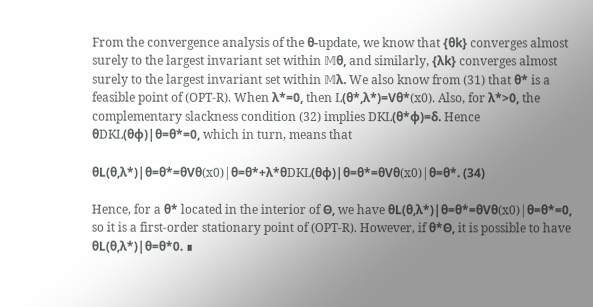From the convergence analysis of the θ-update, we know that {θk} converges almost surely to the largest invariant set within 𝕄θ, and similarly, {λk} converges almost surely to the largest invariant set within 𝕄λ. We also know from (31) that θ* is a feasible point of (OPT-R). When λ*=0, then L(θ*,λ*)=Vθ*(x0). Also, for λ*>0, the complementary slackness condition (32) implies DKL(θ*ϕ)=δ. Hence θDKL(θϕ)|θ=θ*=0, which in turn, means that

θL(θ,λ*)|θ=θ*=θVθ(x0)|θ=θ*+λ*θDKL(θϕ)|θ=θ*=θVθ(x0)|θ=θ*. (34)

Hence, for a θ* located in the interior of Θ, we have θL(θ,λ*)|θ=θ*=θVθ(x0)|θ=θ*=0, so it is a first-order stationary point of (OPT-R). However, if θ*Θ, it is possible to have θL(θ,λ*)|θ=θ*0. ∎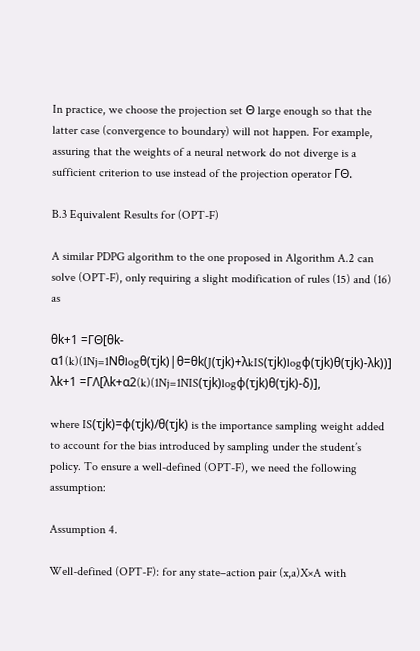In practice, we choose the projection set Θ large enough so that the latter case (convergence to boundary) will not happen. For example, assuring that the weights of a neural network do not diverge is a sufficient criterion to use instead of the projection operator ΓΘ.

B.3 Equivalent Results for (OPT-F)

A similar PDPG algorithm to the one proposed in Algorithm A.2 can solve (OPT-F), only requiring a slight modification of rules (15) and (16) as

θk+1 =ΓΘ[θk-α1(k)(1Nj=1Nθlogθ(τjk)|θ=θk(J(τjk)+λkIS(τjk)logϕ(τjk)θ(τjk)-λk))]
λk+1 =ΓΛ[λk+α2(k)(1Nj=1NIS(τjk)logϕ(τjk)θ(τjk)-δ)],

where IS(τjk)=ϕ(τjk)/θ(τjk) is the importance sampling weight added to account for the bias introduced by sampling under the student’s policy. To ensure a well-defined (OPT-F), we need the following assumption:

Assumption 4.

Well-defined (OPT-F): for any state–action pair (x,a)X×A with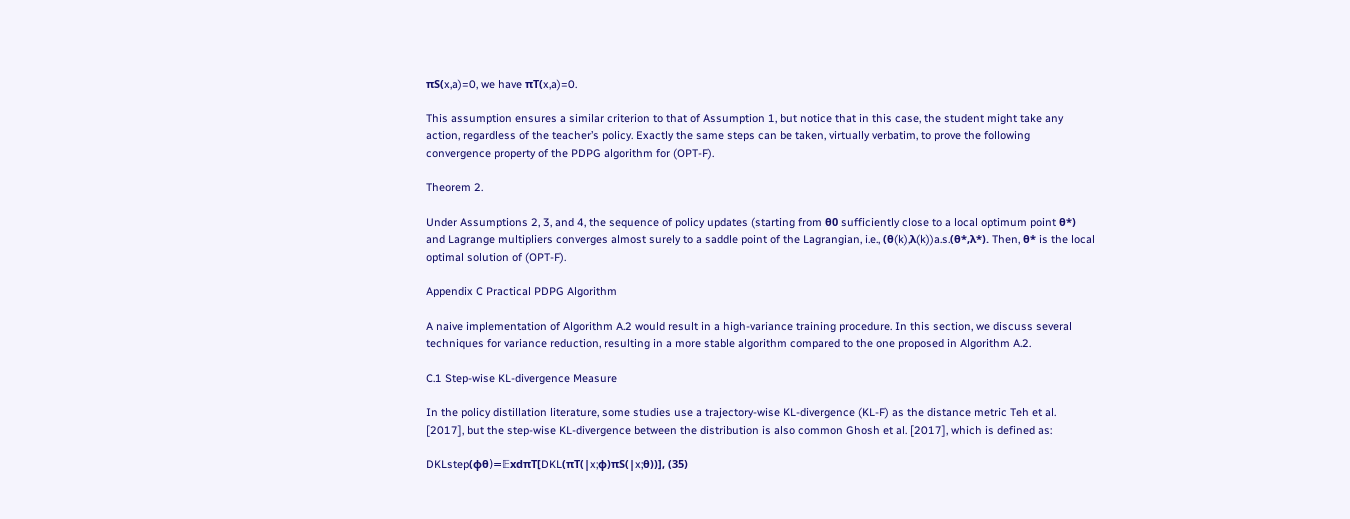πS(x,a)=0, we have πT(x,a)=0.

This assumption ensures a similar criterion to that of Assumption 1, but notice that in this case, the student might take any action, regardless of the teacher’s policy. Exactly the same steps can be taken, virtually verbatim, to prove the following convergence property of the PDPG algorithm for (OPT-F).

Theorem 2.

Under Assumptions 2, 3, and 4, the sequence of policy updates (starting from θ0 sufficiently close to a local optimum point θ*) and Lagrange multipliers converges almost surely to a saddle point of the Lagrangian, i.e., (θ(k),λ(k))a.s.(θ*,λ*). Then, θ* is the local optimal solution of (OPT-F).

Appendix C Practical PDPG Algorithm

A naive implementation of Algorithm A.2 would result in a high-variance training procedure. In this section, we discuss several techniques for variance reduction, resulting in a more stable algorithm compared to the one proposed in Algorithm A.2.

C.1 Step-wise KL-divergence Measure

In the policy distillation literature, some studies use a trajectory-wise KL-divergence (KL-F) as the distance metric Teh et al. [2017], but the step-wise KL-divergence between the distribution is also common Ghosh et al. [2017], which is defined as:

DKLstep(ϕθ)=𝔼xdπT[DKL(πT(|x;ϕ)πS(|x;θ))], (35)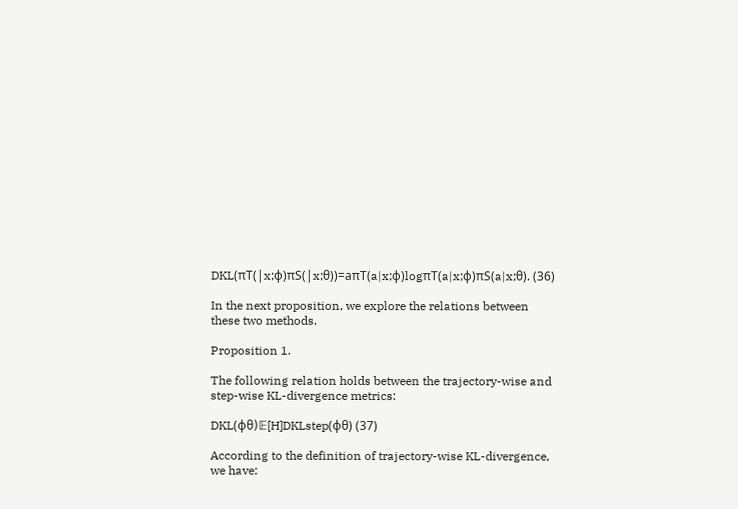DKL(πT(|x;ϕ)πS(|x;θ))=aπT(a|x;ϕ)logπT(a|x;ϕ)πS(a|x;θ). (36)

In the next proposition, we explore the relations between these two methods.

Proposition 1.

The following relation holds between the trajectory-wise and step-wise KL-divergence metrics:

DKL(ϕθ)𝔼[H]DKLstep(ϕθ) (37)

According to the definition of trajectory-wise KL-divergence, we have: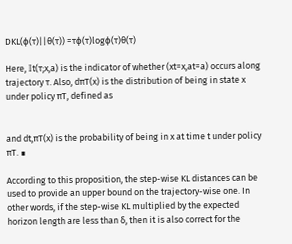DKL(ϕ(τ)||θ(τ)) =τϕ(τ)logϕ(τ)θ(τ)

Here, 𝕀t(τ;x,a) is the indicator of whether (xt=x,at=a) occurs along trajectory τ. Also, dπT(x) is the distribution of being in state x under policy πT, defined as


and dt,πT(x) is the probability of being in x at time t under policy πT. ∎

According to this proposition, the step-wise KL distances can be used to provide an upper bound on the trajectory-wise one. In other words, if the step-wise KL multiplied by the expected horizon length are less than δ, then it is also correct for the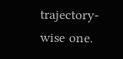trajectory-wise one.